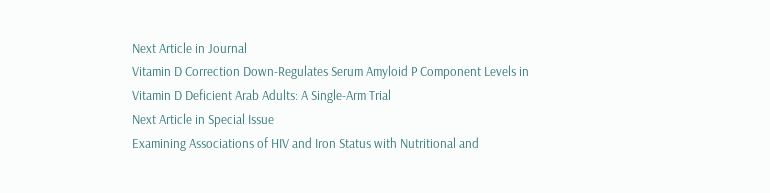Next Article in Journal
Vitamin D Correction Down-Regulates Serum Amyloid P Component Levels in Vitamin D Deficient Arab Adults: A Single-Arm Trial
Next Article in Special Issue
Examining Associations of HIV and Iron Status with Nutritional and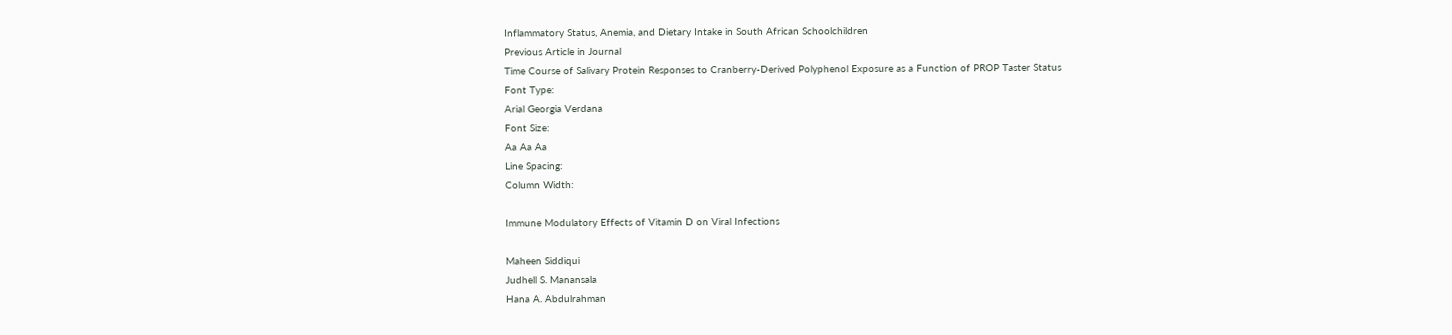Inflammatory Status, Anemia, and Dietary Intake in South African Schoolchildren
Previous Article in Journal
Time Course of Salivary Protein Responses to Cranberry-Derived Polyphenol Exposure as a Function of PROP Taster Status
Font Type:
Arial Georgia Verdana
Font Size:
Aa Aa Aa
Line Spacing:
Column Width:

Immune Modulatory Effects of Vitamin D on Viral Infections

Maheen Siddiqui
Judhell S. Manansala
Hana A. Abdulrahman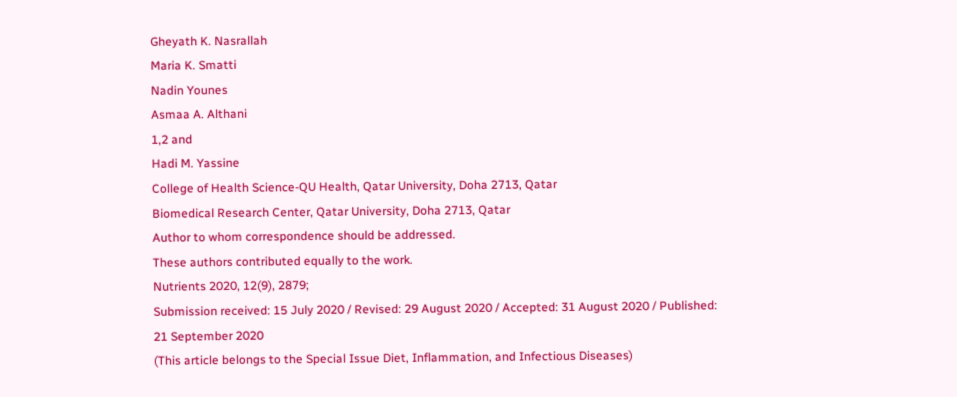Gheyath K. Nasrallah
Maria K. Smatti
Nadin Younes
Asmaa A. Althani
1,2 and
Hadi M. Yassine
College of Health Science-QU Health, Qatar University, Doha 2713, Qatar
Biomedical Research Center, Qatar University, Doha 2713, Qatar
Author to whom correspondence should be addressed.
These authors contributed equally to the work.
Nutrients 2020, 12(9), 2879;
Submission received: 15 July 2020 / Revised: 29 August 2020 / Accepted: 31 August 2020 / Published: 21 September 2020
(This article belongs to the Special Issue Diet, Inflammation, and Infectious Diseases)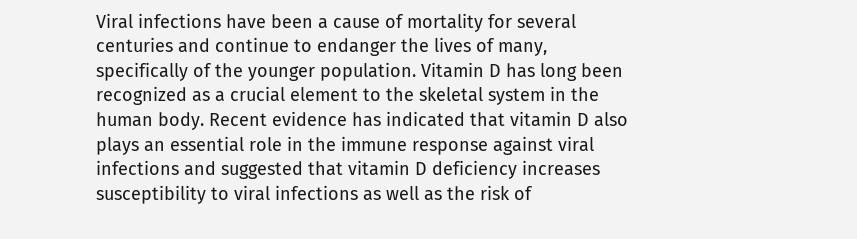Viral infections have been a cause of mortality for several centuries and continue to endanger the lives of many, specifically of the younger population. Vitamin D has long been recognized as a crucial element to the skeletal system in the human body. Recent evidence has indicated that vitamin D also plays an essential role in the immune response against viral infections and suggested that vitamin D deficiency increases susceptibility to viral infections as well as the risk of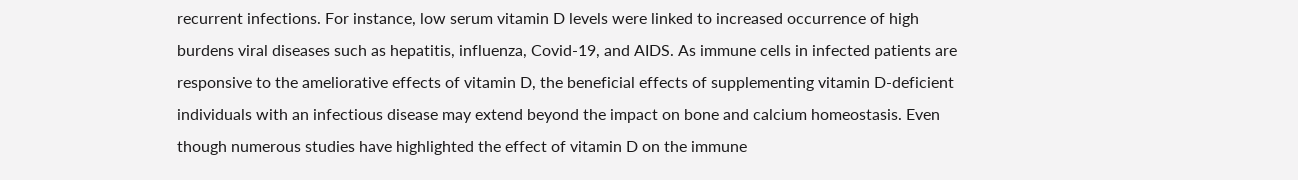recurrent infections. For instance, low serum vitamin D levels were linked to increased occurrence of high burdens viral diseases such as hepatitis, influenza, Covid-19, and AIDS. As immune cells in infected patients are responsive to the ameliorative effects of vitamin D, the beneficial effects of supplementing vitamin D-deficient individuals with an infectious disease may extend beyond the impact on bone and calcium homeostasis. Even though numerous studies have highlighted the effect of vitamin D on the immune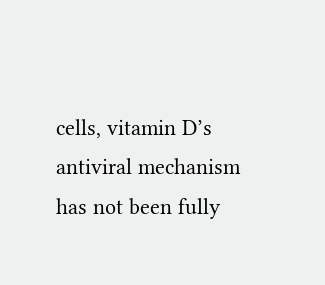cells, vitamin D’s antiviral mechanism has not been fully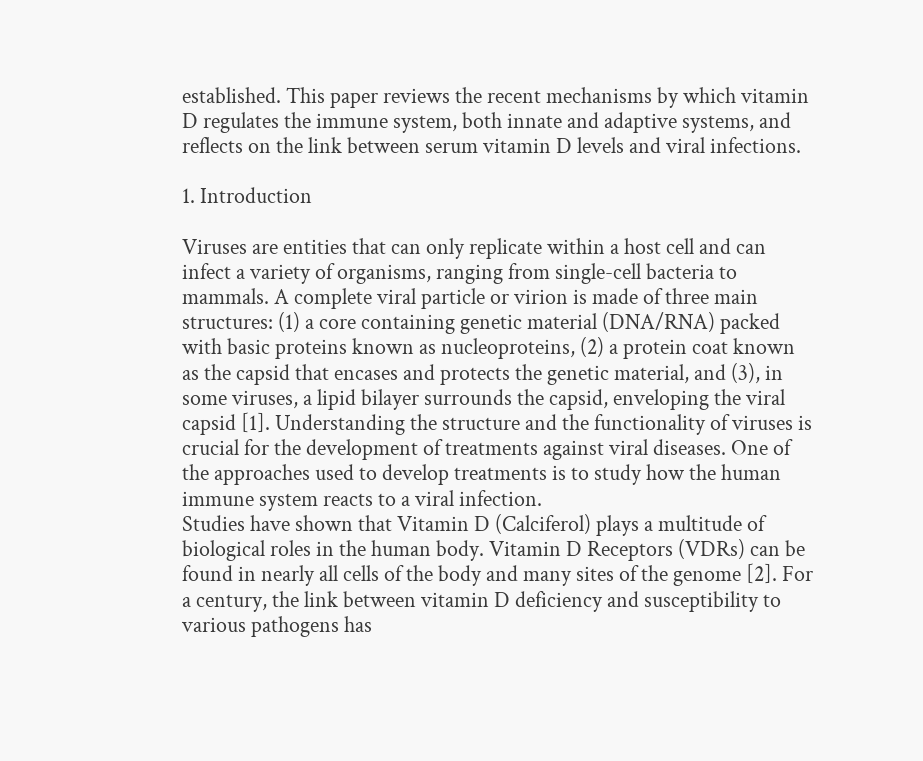established. This paper reviews the recent mechanisms by which vitamin D regulates the immune system, both innate and adaptive systems, and reflects on the link between serum vitamin D levels and viral infections.

1. Introduction

Viruses are entities that can only replicate within a host cell and can infect a variety of organisms, ranging from single-cell bacteria to mammals. A complete viral particle or virion is made of three main structures: (1) a core containing genetic material (DNA/RNA) packed with basic proteins known as nucleoproteins, (2) a protein coat known as the capsid that encases and protects the genetic material, and (3), in some viruses, a lipid bilayer surrounds the capsid, enveloping the viral capsid [1]. Understanding the structure and the functionality of viruses is crucial for the development of treatments against viral diseases. One of the approaches used to develop treatments is to study how the human immune system reacts to a viral infection.
Studies have shown that Vitamin D (Calciferol) plays a multitude of biological roles in the human body. Vitamin D Receptors (VDRs) can be found in nearly all cells of the body and many sites of the genome [2]. For a century, the link between vitamin D deficiency and susceptibility to various pathogens has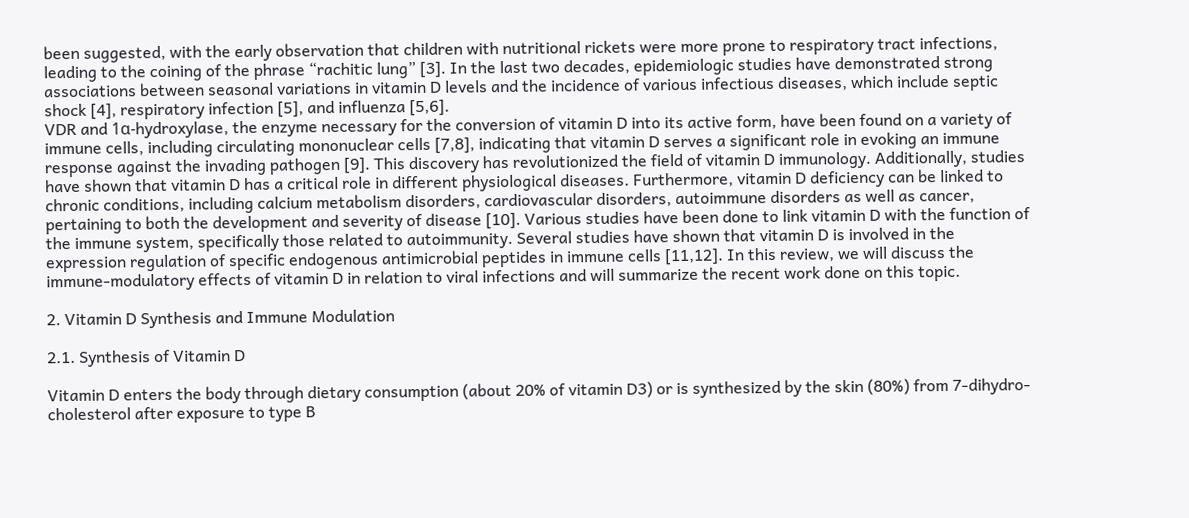been suggested, with the early observation that children with nutritional rickets were more prone to respiratory tract infections, leading to the coining of the phrase “rachitic lung” [3]. In the last two decades, epidemiologic studies have demonstrated strong associations between seasonal variations in vitamin D levels and the incidence of various infectious diseases, which include septic shock [4], respiratory infection [5], and influenza [5,6].
VDR and 1α-hydroxylase, the enzyme necessary for the conversion of vitamin D into its active form, have been found on a variety of immune cells, including circulating mononuclear cells [7,8], indicating that vitamin D serves a significant role in evoking an immune response against the invading pathogen [9]. This discovery has revolutionized the field of vitamin D immunology. Additionally, studies have shown that vitamin D has a critical role in different physiological diseases. Furthermore, vitamin D deficiency can be linked to chronic conditions, including calcium metabolism disorders, cardiovascular disorders, autoimmune disorders as well as cancer, pertaining to both the development and severity of disease [10]. Various studies have been done to link vitamin D with the function of the immune system, specifically those related to autoimmunity. Several studies have shown that vitamin D is involved in the expression regulation of specific endogenous antimicrobial peptides in immune cells [11,12]. In this review, we will discuss the immune-modulatory effects of vitamin D in relation to viral infections and will summarize the recent work done on this topic.

2. Vitamin D Synthesis and Immune Modulation

2.1. Synthesis of Vitamin D

Vitamin D enters the body through dietary consumption (about 20% of vitamin D3) or is synthesized by the skin (80%) from 7-dihydro-cholesterol after exposure to type B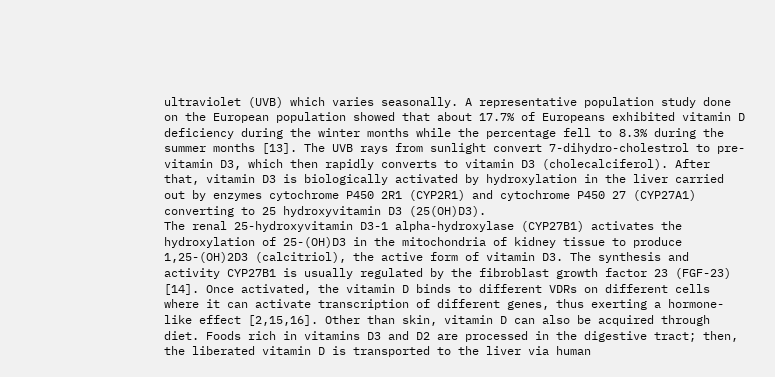ultraviolet (UVB) which varies seasonally. A representative population study done on the European population showed that about 17.7% of Europeans exhibited vitamin D deficiency during the winter months while the percentage fell to 8.3% during the summer months [13]. The UVB rays from sunlight convert 7-dihydro-cholestrol to pre-vitamin D3, which then rapidly converts to vitamin D3 (cholecalciferol). After that, vitamin D3 is biologically activated by hydroxylation in the liver carried out by enzymes cytochrome P450 2R1 (CYP2R1) and cytochrome P450 27 (CYP27A1) converting to 25 hydroxyvitamin D3 (25(OH)D3).
The renal 25-hydroxyvitamin D3-1 alpha-hydroxylase (CYP27B1) activates the hydroxylation of 25-(OH)D3 in the mitochondria of kidney tissue to produce 1,25-(OH)2D3 (calcitriol), the active form of vitamin D3. The synthesis and activity CYP27B1 is usually regulated by the fibroblast growth factor 23 (FGF-23) [14]. Once activated, the vitamin D binds to different VDRs on different cells where it can activate transcription of different genes, thus exerting a hormone-like effect [2,15,16]. Other than skin, vitamin D can also be acquired through diet. Foods rich in vitamins D3 and D2 are processed in the digestive tract; then, the liberated vitamin D is transported to the liver via human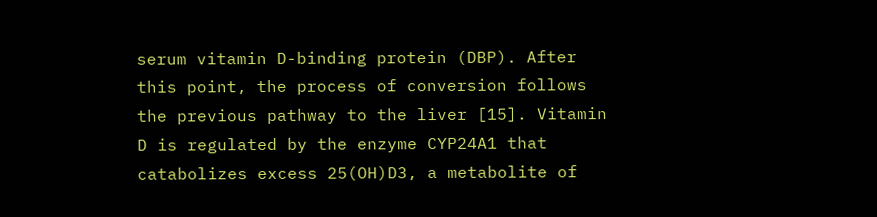serum vitamin D-binding protein (DBP). After this point, the process of conversion follows the previous pathway to the liver [15]. Vitamin D is regulated by the enzyme CYP24A1 that catabolizes excess 25(OH)D3, a metabolite of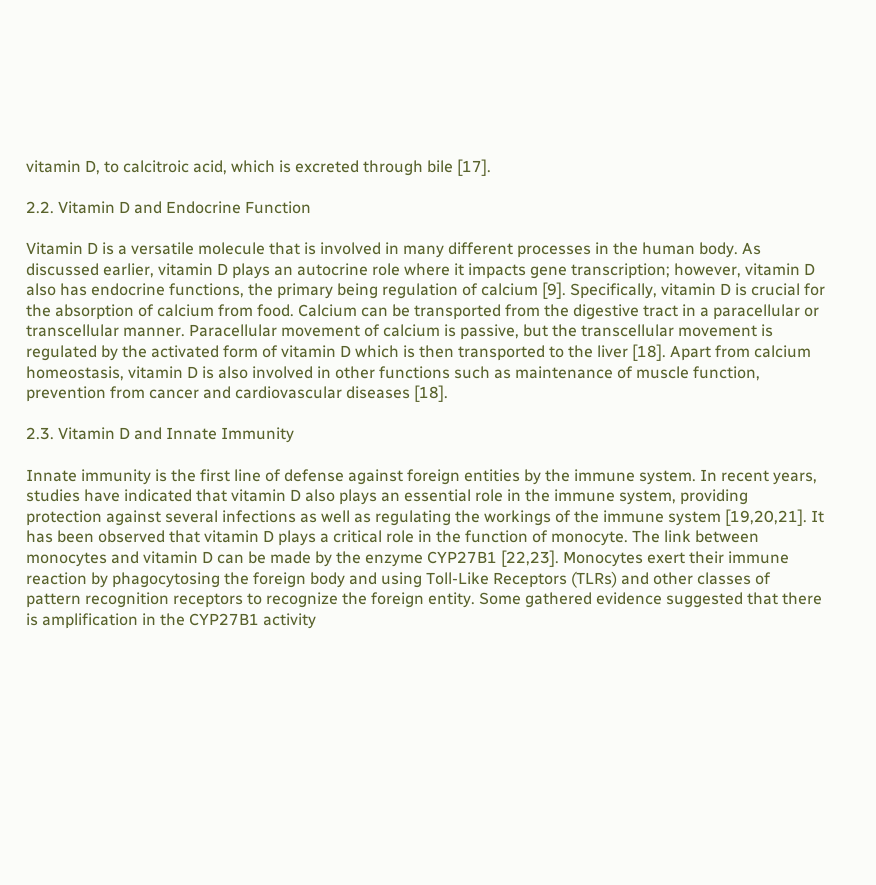vitamin D, to calcitroic acid, which is excreted through bile [17].

2.2. Vitamin D and Endocrine Function

Vitamin D is a versatile molecule that is involved in many different processes in the human body. As discussed earlier, vitamin D plays an autocrine role where it impacts gene transcription; however, vitamin D also has endocrine functions, the primary being regulation of calcium [9]. Specifically, vitamin D is crucial for the absorption of calcium from food. Calcium can be transported from the digestive tract in a paracellular or transcellular manner. Paracellular movement of calcium is passive, but the transcellular movement is regulated by the activated form of vitamin D which is then transported to the liver [18]. Apart from calcium homeostasis, vitamin D is also involved in other functions such as maintenance of muscle function, prevention from cancer and cardiovascular diseases [18].

2.3. Vitamin D and Innate Immunity

Innate immunity is the first line of defense against foreign entities by the immune system. In recent years, studies have indicated that vitamin D also plays an essential role in the immune system, providing protection against several infections as well as regulating the workings of the immune system [19,20,21]. It has been observed that vitamin D plays a critical role in the function of monocyte. The link between monocytes and vitamin D can be made by the enzyme CYP27B1 [22,23]. Monocytes exert their immune reaction by phagocytosing the foreign body and using Toll-Like Receptors (TLRs) and other classes of pattern recognition receptors to recognize the foreign entity. Some gathered evidence suggested that there is amplification in the CYP27B1 activity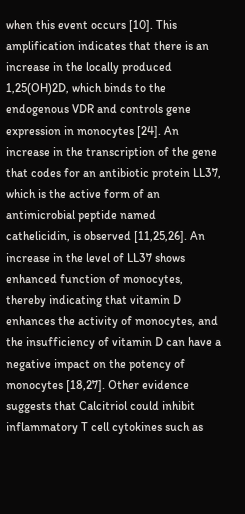when this event occurs [10]. This amplification indicates that there is an increase in the locally produced 1,25(OH)2D, which binds to the endogenous VDR and controls gene expression in monocytes [24]. An increase in the transcription of the gene that codes for an antibiotic protein LL37, which is the active form of an antimicrobial peptide named cathelicidin, is observed [11,25,26]. An increase in the level of LL37 shows enhanced function of monocytes, thereby indicating that vitamin D enhances the activity of monocytes, and the insufficiency of vitamin D can have a negative impact on the potency of monocytes [18,27]. Other evidence suggests that Calcitriol could inhibit inflammatory T cell cytokines such as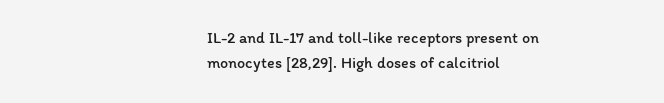IL-2 and IL-17 and toll-like receptors present on monocytes [28,29]. High doses of calcitriol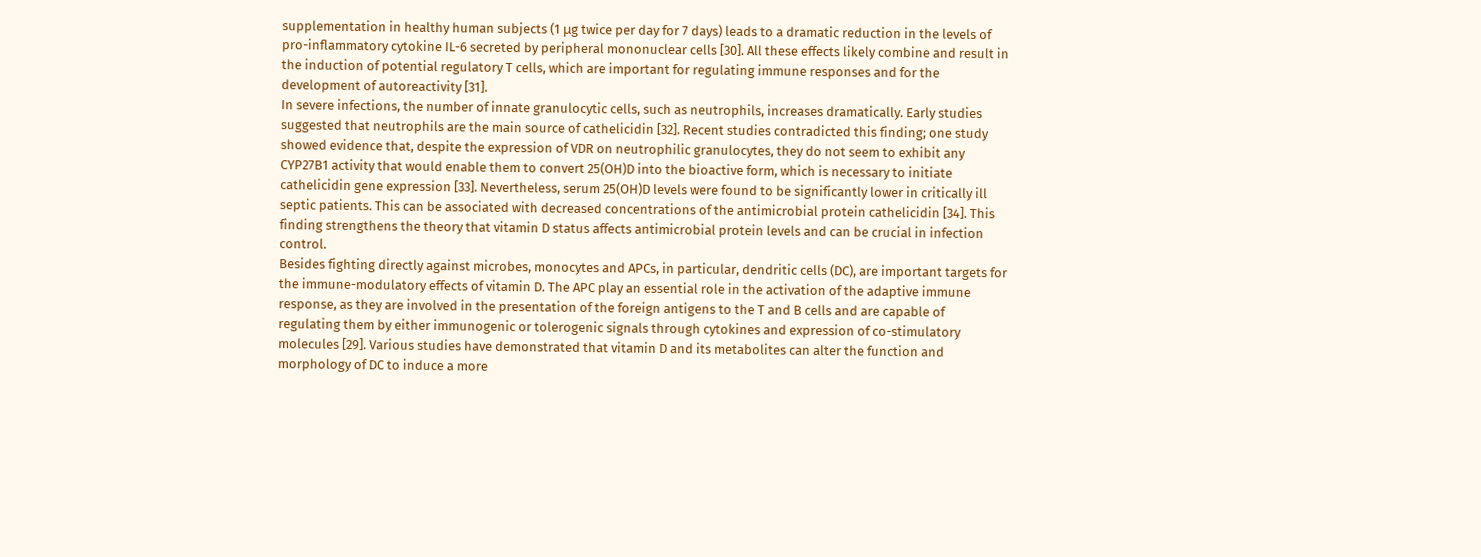supplementation in healthy human subjects (1 μg twice per day for 7 days) leads to a dramatic reduction in the levels of pro-inflammatory cytokine IL-6 secreted by peripheral mononuclear cells [30]. All these effects likely combine and result in the induction of potential regulatory T cells, which are important for regulating immune responses and for the development of autoreactivity [31].
In severe infections, the number of innate granulocytic cells, such as neutrophils, increases dramatically. Early studies suggested that neutrophils are the main source of cathelicidin [32]. Recent studies contradicted this finding; one study showed evidence that, despite the expression of VDR on neutrophilic granulocytes, they do not seem to exhibit any CYP27B1 activity that would enable them to convert 25(OH)D into the bioactive form, which is necessary to initiate cathelicidin gene expression [33]. Nevertheless, serum 25(OH)D levels were found to be significantly lower in critically ill septic patients. This can be associated with decreased concentrations of the antimicrobial protein cathelicidin [34]. This finding strengthens the theory that vitamin D status affects antimicrobial protein levels and can be crucial in infection control.
Besides fighting directly against microbes, monocytes and APCs, in particular, dendritic cells (DC), are important targets for the immune-modulatory effects of vitamin D. The APC play an essential role in the activation of the adaptive immune response, as they are involved in the presentation of the foreign antigens to the T and B cells and are capable of regulating them by either immunogenic or tolerogenic signals through cytokines and expression of co-stimulatory molecules [29]. Various studies have demonstrated that vitamin D and its metabolites can alter the function and morphology of DC to induce a more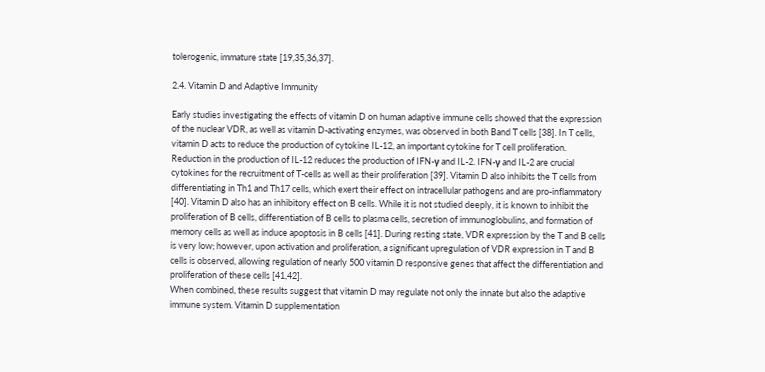tolerogenic, immature state [19,35,36,37].

2.4. Vitamin D and Adaptive Immunity

Early studies investigating the effects of vitamin D on human adaptive immune cells showed that the expression of the nuclear VDR, as well as vitamin D-activating enzymes, was observed in both Band T cells [38]. In T cells, vitamin D acts to reduce the production of cytokine IL-12, an important cytokine for T cell proliferation. Reduction in the production of IL-12 reduces the production of IFN-γ and IL-2. IFN-γ and IL-2 are crucial cytokines for the recruitment of T-cells as well as their proliferation [39]. Vitamin D also inhibits the T cells from differentiating in Th1 and Th17 cells, which exert their effect on intracellular pathogens and are pro-inflammatory [40]. Vitamin D also has an inhibitory effect on B cells. While it is not studied deeply, it is known to inhibit the proliferation of B cells, differentiation of B cells to plasma cells, secretion of immunoglobulins, and formation of memory cells as well as induce apoptosis in B cells [41]. During resting state, VDR expression by the T and B cells is very low; however, upon activation and proliferation, a significant upregulation of VDR expression in T and B cells is observed, allowing regulation of nearly 500 vitamin D responsive genes that affect the differentiation and proliferation of these cells [41,42].
When combined, these results suggest that vitamin D may regulate not only the innate but also the adaptive immune system. Vitamin D supplementation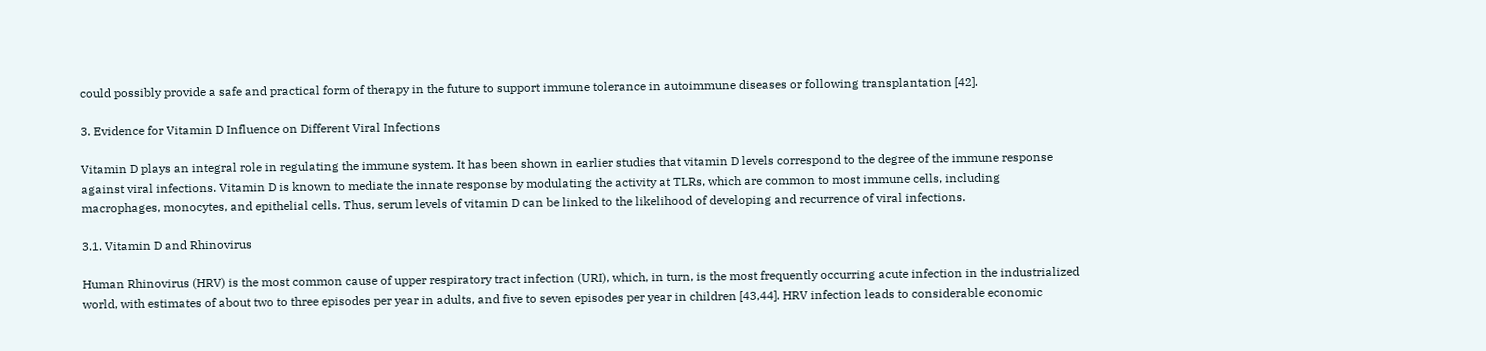could possibly provide a safe and practical form of therapy in the future to support immune tolerance in autoimmune diseases or following transplantation [42].

3. Evidence for Vitamin D Influence on Different Viral Infections

Vitamin D plays an integral role in regulating the immune system. It has been shown in earlier studies that vitamin D levels correspond to the degree of the immune response against viral infections. Vitamin D is known to mediate the innate response by modulating the activity at TLRs, which are common to most immune cells, including macrophages, monocytes, and epithelial cells. Thus, serum levels of vitamin D can be linked to the likelihood of developing and recurrence of viral infections.

3.1. Vitamin D and Rhinovirus

Human Rhinovirus (HRV) is the most common cause of upper respiratory tract infection (URI), which, in turn, is the most frequently occurring acute infection in the industrialized world, with estimates of about two to three episodes per year in adults, and five to seven episodes per year in children [43,44]. HRV infection leads to considerable economic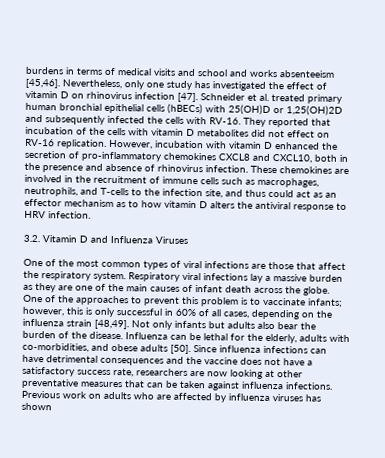burdens in terms of medical visits and school and works absenteeism [45,46]. Nevertheless, only one study has investigated the effect of vitamin D on rhinovirus infection [47]. Schneider et al. treated primary human bronchial epithelial cells (hBECs) with 25(OH)D or 1,25(OH)2D and subsequently infected the cells with RV-16. They reported that incubation of the cells with vitamin D metabolites did not effect on RV-16 replication. However, incubation with vitamin D enhanced the secretion of pro-inflammatory chemokines CXCL8 and CXCL10, both in the presence and absence of rhinovirus infection. These chemokines are involved in the recruitment of immune cells such as macrophages, neutrophils, and T-cells to the infection site, and thus could act as an effector mechanism as to how vitamin D alters the antiviral response to HRV infection.

3.2. Vitamin D and Influenza Viruses

One of the most common types of viral infections are those that affect the respiratory system. Respiratory viral infections lay a massive burden as they are one of the main causes of infant death across the globe. One of the approaches to prevent this problem is to vaccinate infants; however, this is only successful in 60% of all cases, depending on the influenza strain [48,49]. Not only infants but adults also bear the burden of the disease. Influenza can be lethal for the elderly, adults with co-morbidities, and obese adults [50]. Since influenza infections can have detrimental consequences and the vaccine does not have a satisfactory success rate, researchers are now looking at other preventative measures that can be taken against influenza infections.
Previous work on adults who are affected by influenza viruses has shown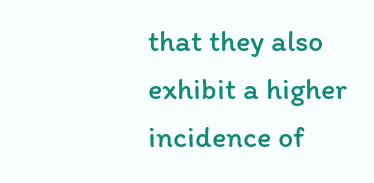that they also exhibit a higher incidence of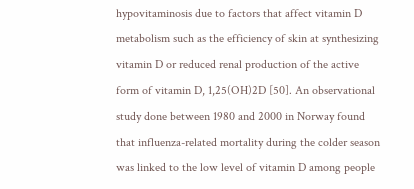hypovitaminosis due to factors that affect vitamin D metabolism such as the efficiency of skin at synthesizing vitamin D or reduced renal production of the active form of vitamin D, 1,25(OH)2D [50]. An observational study done between 1980 and 2000 in Norway found that influenza-related mortality during the colder season was linked to the low level of vitamin D among people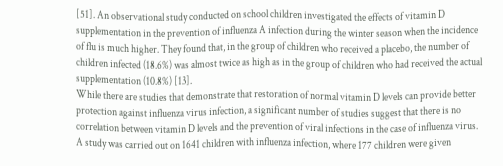[51]. An observational study conducted on school children investigated the effects of vitamin D supplementation in the prevention of influenza A infection during the winter season when the incidence of flu is much higher. They found that, in the group of children who received a placebo, the number of children infected (18.6%) was almost twice as high as in the group of children who had received the actual supplementation (10.8%) [13].
While there are studies that demonstrate that restoration of normal vitamin D levels can provide better protection against influenza virus infection, a significant number of studies suggest that there is no correlation between vitamin D levels and the prevention of viral infections in the case of influenza virus. A study was carried out on 1641 children with influenza infection, where 177 children were given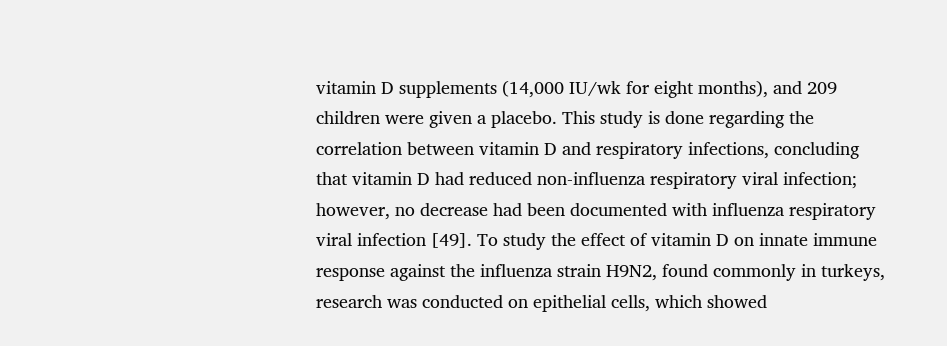vitamin D supplements (14,000 IU/wk for eight months), and 209 children were given a placebo. This study is done regarding the correlation between vitamin D and respiratory infections, concluding that vitamin D had reduced non-influenza respiratory viral infection; however, no decrease had been documented with influenza respiratory viral infection [49]. To study the effect of vitamin D on innate immune response against the influenza strain H9N2, found commonly in turkeys, research was conducted on epithelial cells, which showed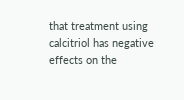that treatment using calcitriol has negative effects on the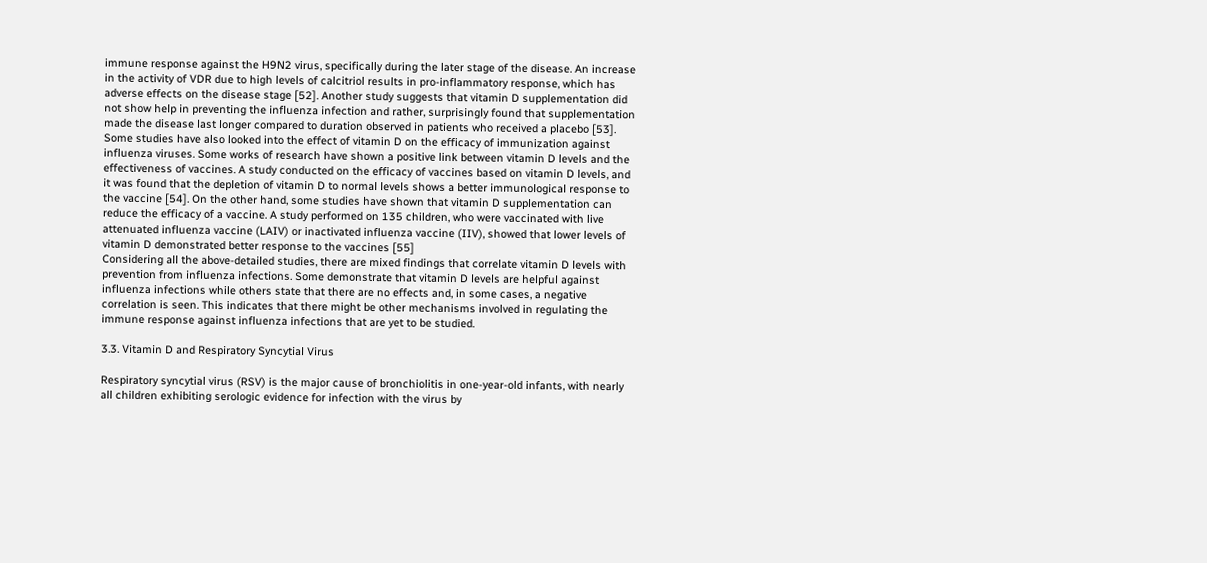immune response against the H9N2 virus, specifically during the later stage of the disease. An increase in the activity of VDR due to high levels of calcitriol results in pro-inflammatory response, which has adverse effects on the disease stage [52]. Another study suggests that vitamin D supplementation did not show help in preventing the influenza infection and rather, surprisingly found that supplementation made the disease last longer compared to duration observed in patients who received a placebo [53].
Some studies have also looked into the effect of vitamin D on the efficacy of immunization against influenza viruses. Some works of research have shown a positive link between vitamin D levels and the effectiveness of vaccines. A study conducted on the efficacy of vaccines based on vitamin D levels, and it was found that the depletion of vitamin D to normal levels shows a better immunological response to the vaccine [54]. On the other hand, some studies have shown that vitamin D supplementation can reduce the efficacy of a vaccine. A study performed on 135 children, who were vaccinated with live attenuated influenza vaccine (LAIV) or inactivated influenza vaccine (IIV), showed that lower levels of vitamin D demonstrated better response to the vaccines [55]
Considering all the above-detailed studies, there are mixed findings that correlate vitamin D levels with prevention from influenza infections. Some demonstrate that vitamin D levels are helpful against influenza infections while others state that there are no effects and, in some cases, a negative correlation is seen. This indicates that there might be other mechanisms involved in regulating the immune response against influenza infections that are yet to be studied.

3.3. Vitamin D and Respiratory Syncytial Virus

Respiratory syncytial virus (RSV) is the major cause of bronchiolitis in one-year-old infants, with nearly all children exhibiting serologic evidence for infection with the virus by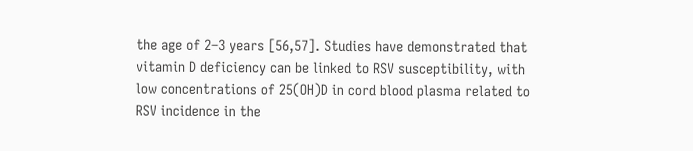the age of 2–3 years [56,57]. Studies have demonstrated that vitamin D deficiency can be linked to RSV susceptibility, with low concentrations of 25(OH)D in cord blood plasma related to RSV incidence in the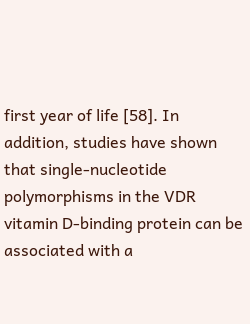first year of life [58]. In addition, studies have shown that single-nucleotide polymorphisms in the VDR vitamin D-binding protein can be associated with a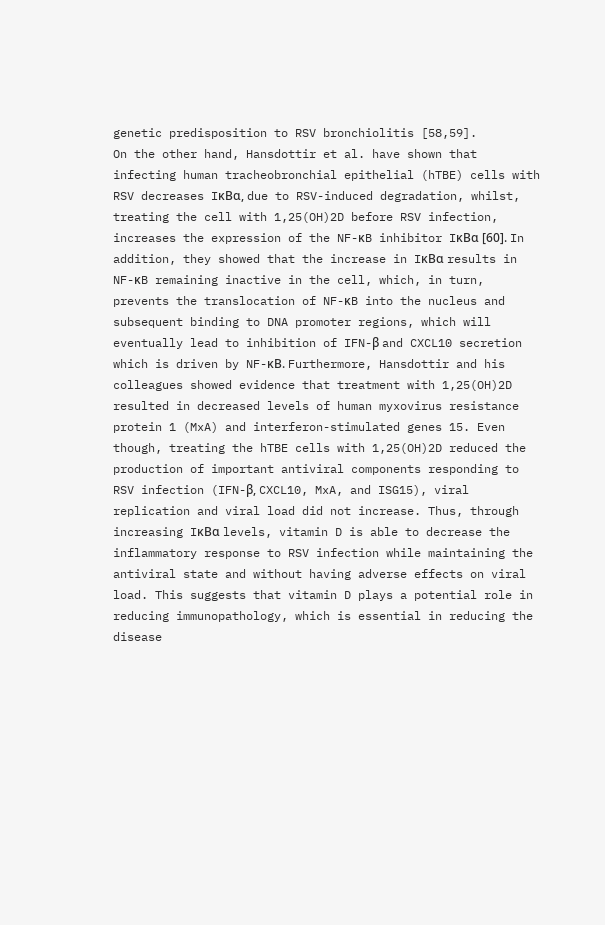genetic predisposition to RSV bronchiolitis [58,59].
On the other hand, Hansdottir et al. have shown that infecting human tracheobronchial epithelial (hTBE) cells with RSV decreases IκBα, due to RSV-induced degradation, whilst, treating the cell with 1,25(OH)2D before RSV infection, increases the expression of the NF-κB inhibitor IκBα [60]. In addition, they showed that the increase in IκBα results in NF-κB remaining inactive in the cell, which, in turn, prevents the translocation of NF-κB into the nucleus and subsequent binding to DNA promoter regions, which will eventually lead to inhibition of IFN-β and CXCL10 secretion which is driven by NF-κB. Furthermore, Hansdottir and his colleagues showed evidence that treatment with 1,25(OH)2D resulted in decreased levels of human myxovirus resistance protein 1 (MxA) and interferon-stimulated genes 15. Even though, treating the hTBE cells with 1,25(OH)2D reduced the production of important antiviral components responding to RSV infection (IFN-β, CXCL10, MxA, and ISG15), viral replication and viral load did not increase. Thus, through increasing IκBα levels, vitamin D is able to decrease the inflammatory response to RSV infection while maintaining the antiviral state and without having adverse effects on viral load. This suggests that vitamin D plays a potential role in reducing immunopathology, which is essential in reducing the disease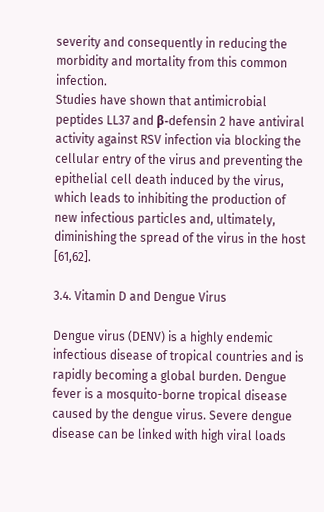severity and consequently in reducing the morbidity and mortality from this common infection.
Studies have shown that antimicrobial peptides LL37 and β-defensin 2 have antiviral activity against RSV infection via blocking the cellular entry of the virus and preventing the epithelial cell death induced by the virus, which leads to inhibiting the production of new infectious particles and, ultimately, diminishing the spread of the virus in the host [61,62].

3.4. Vitamin D and Dengue Virus

Dengue virus (DENV) is a highly endemic infectious disease of tropical countries and is rapidly becoming a global burden. Dengue fever is a mosquito-borne tropical disease caused by the dengue virus. Severe dengue disease can be linked with high viral loads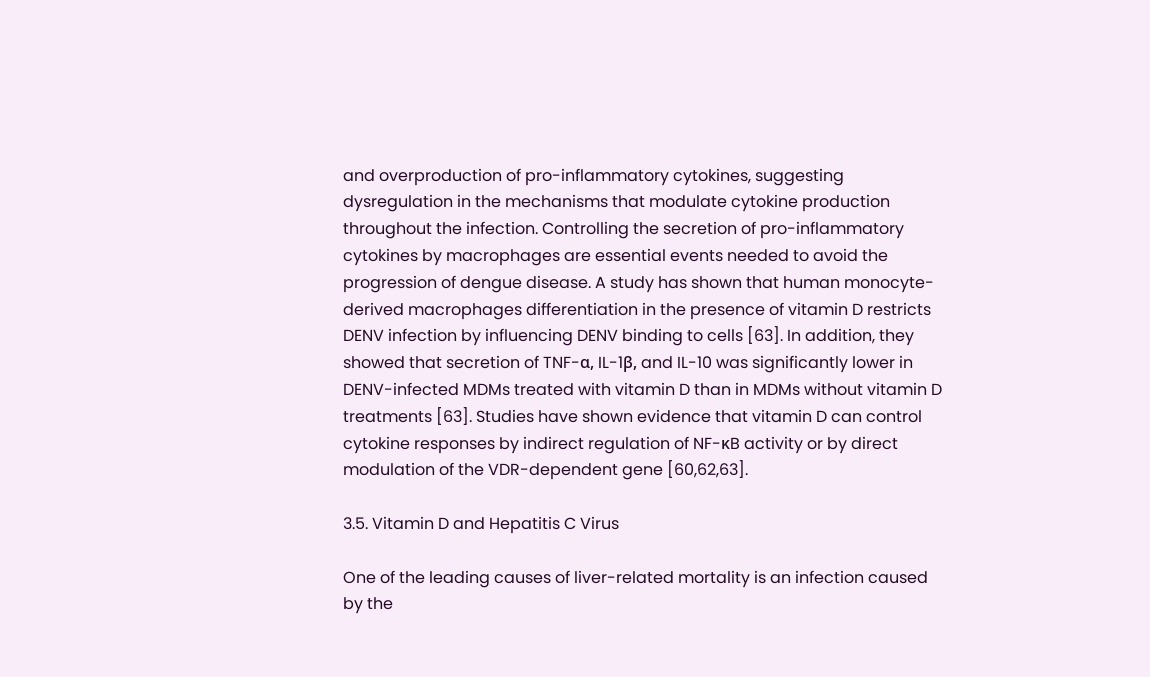and overproduction of pro-inflammatory cytokines, suggesting dysregulation in the mechanisms that modulate cytokine production throughout the infection. Controlling the secretion of pro-inflammatory cytokines by macrophages are essential events needed to avoid the progression of dengue disease. A study has shown that human monocyte-derived macrophages differentiation in the presence of vitamin D restricts DENV infection by influencing DENV binding to cells [63]. In addition, they showed that secretion of TNF-α, IL-1β, and IL-10 was significantly lower in DENV-infected MDMs treated with vitamin D than in MDMs without vitamin D treatments [63]. Studies have shown evidence that vitamin D can control cytokine responses by indirect regulation of NF-κB activity or by direct modulation of the VDR-dependent gene [60,62,63].

3.5. Vitamin D and Hepatitis C Virus

One of the leading causes of liver-related mortality is an infection caused by the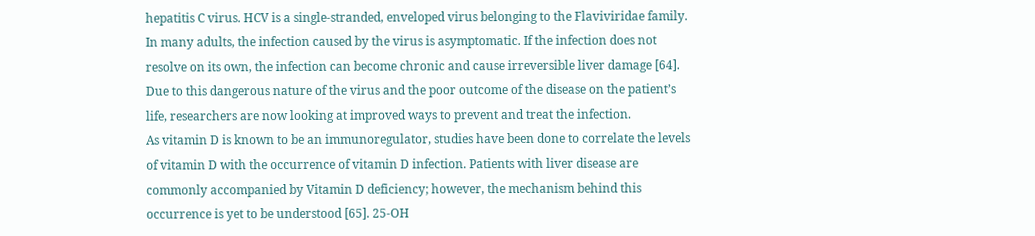hepatitis C virus. HCV is a single-stranded, enveloped virus belonging to the Flaviviridae family. In many adults, the infection caused by the virus is asymptomatic. If the infection does not resolve on its own, the infection can become chronic and cause irreversible liver damage [64]. Due to this dangerous nature of the virus and the poor outcome of the disease on the patient’s life, researchers are now looking at improved ways to prevent and treat the infection.
As vitamin D is known to be an immunoregulator, studies have been done to correlate the levels of vitamin D with the occurrence of vitamin D infection. Patients with liver disease are commonly accompanied by Vitamin D deficiency; however, the mechanism behind this occurrence is yet to be understood [65]. 25-OH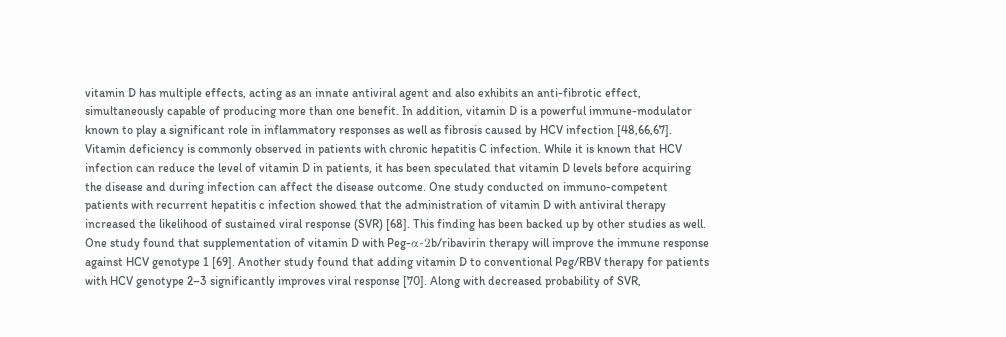vitamin D has multiple effects, acting as an innate antiviral agent and also exhibits an anti-fibrotic effect, simultaneously capable of producing more than one benefit. In addition, vitamin D is a powerful immune-modulator known to play a significant role in inflammatory responses as well as fibrosis caused by HCV infection [48,66,67].
Vitamin deficiency is commonly observed in patients with chronic hepatitis C infection. While it is known that HCV infection can reduce the level of vitamin D in patients, it has been speculated that vitamin D levels before acquiring the disease and during infection can affect the disease outcome. One study conducted on immuno-competent patients with recurrent hepatitis c infection showed that the administration of vitamin D with antiviral therapy increased the likelihood of sustained viral response (SVR) [68]. This finding has been backed up by other studies as well. One study found that supplementation of vitamin D with Peg-α-2b/ribavirin therapy will improve the immune response against HCV genotype 1 [69]. Another study found that adding vitamin D to conventional Peg/RBV therapy for patients with HCV genotype 2–3 significantly improves viral response [70]. Along with decreased probability of SVR,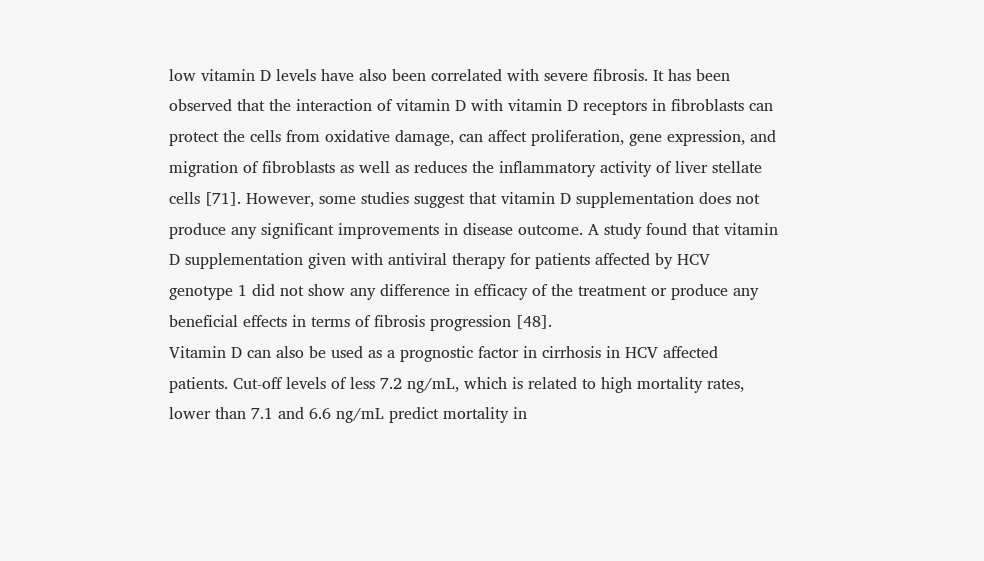low vitamin D levels have also been correlated with severe fibrosis. It has been observed that the interaction of vitamin D with vitamin D receptors in fibroblasts can protect the cells from oxidative damage, can affect proliferation, gene expression, and migration of fibroblasts as well as reduces the inflammatory activity of liver stellate cells [71]. However, some studies suggest that vitamin D supplementation does not produce any significant improvements in disease outcome. A study found that vitamin D supplementation given with antiviral therapy for patients affected by HCV genotype 1 did not show any difference in efficacy of the treatment or produce any beneficial effects in terms of fibrosis progression [48].
Vitamin D can also be used as a prognostic factor in cirrhosis in HCV affected patients. Cut-off levels of less 7.2 ng/mL, which is related to high mortality rates, lower than 7.1 and 6.6 ng/mL predict mortality in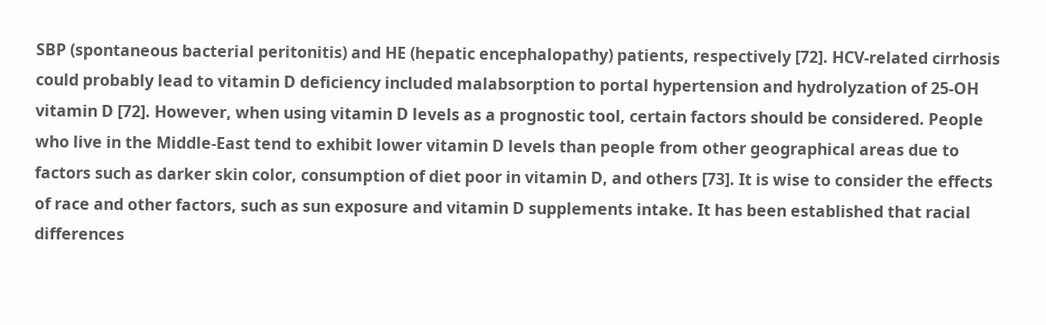SBP (spontaneous bacterial peritonitis) and HE (hepatic encephalopathy) patients, respectively [72]. HCV-related cirrhosis could probably lead to vitamin D deficiency included malabsorption to portal hypertension and hydrolyzation of 25-OH vitamin D [72]. However, when using vitamin D levels as a prognostic tool, certain factors should be considered. People who live in the Middle-East tend to exhibit lower vitamin D levels than people from other geographical areas due to factors such as darker skin color, consumption of diet poor in vitamin D, and others [73]. It is wise to consider the effects of race and other factors, such as sun exposure and vitamin D supplements intake. It has been established that racial differences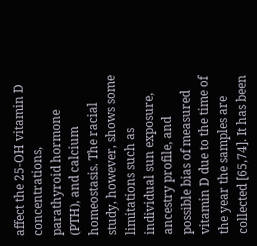affect the 25-OH vitamin D concentrations, parathyroid hormone (PTH), and calcium homeostasis. The racial study, however, shows some limitations such as individual sun exposure, ancestry profile, and possible bias of measured vitamin D due to the time of the year the samples are collected [65,74]. It has been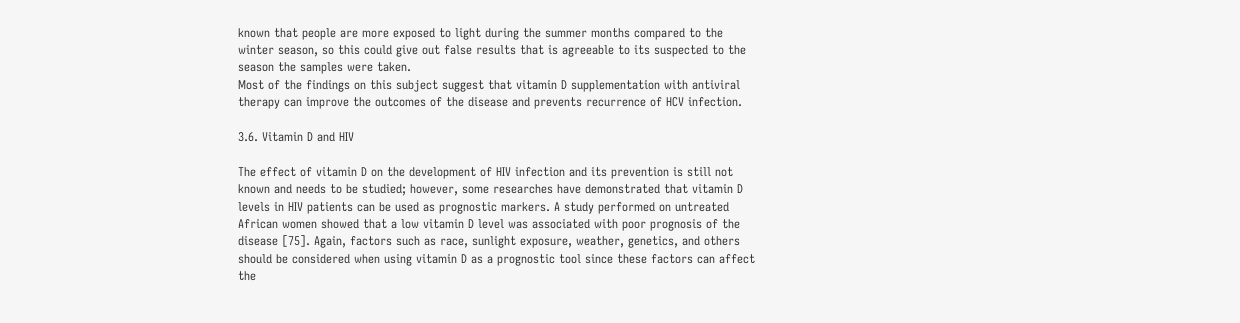known that people are more exposed to light during the summer months compared to the winter season, so this could give out false results that is agreeable to its suspected to the season the samples were taken.
Most of the findings on this subject suggest that vitamin D supplementation with antiviral therapy can improve the outcomes of the disease and prevents recurrence of HCV infection.

3.6. Vitamin D and HIV

The effect of vitamin D on the development of HIV infection and its prevention is still not known and needs to be studied; however, some researches have demonstrated that vitamin D levels in HIV patients can be used as prognostic markers. A study performed on untreated African women showed that a low vitamin D level was associated with poor prognosis of the disease [75]. Again, factors such as race, sunlight exposure, weather, genetics, and others should be considered when using vitamin D as a prognostic tool since these factors can affect the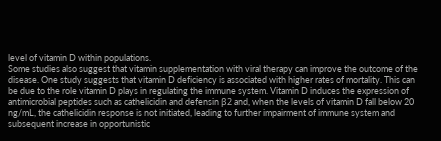level of vitamin D within populations.
Some studies also suggest that vitamin supplementation with viral therapy can improve the outcome of the disease. One study suggests that vitamin D deficiency is associated with higher rates of mortality. This can be due to the role vitamin D plays in regulating the immune system. Vitamin D induces the expression of antimicrobial peptides such as cathelicidin and defensin β2 and, when the levels of vitamin D fall below 20 ng/mL, the cathelicidin response is not initiated, leading to further impairment of immune system and subsequent increase in opportunistic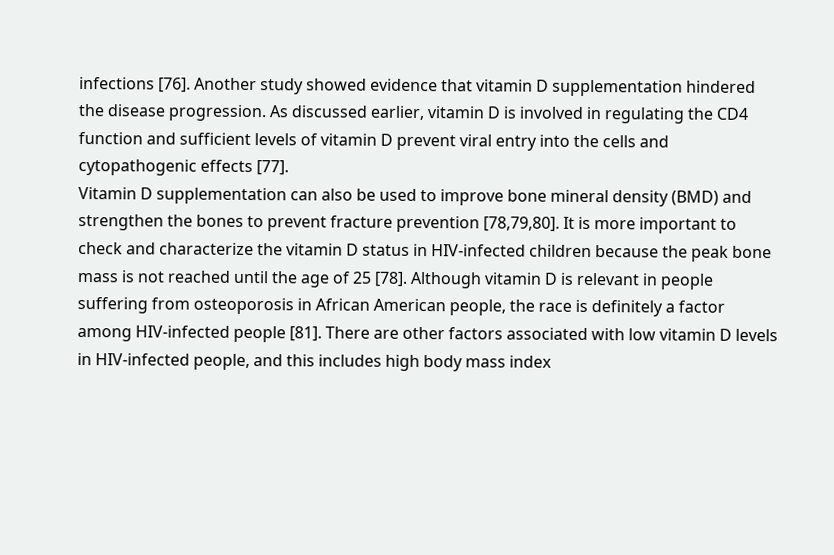infections [76]. Another study showed evidence that vitamin D supplementation hindered the disease progression. As discussed earlier, vitamin D is involved in regulating the CD4 function and sufficient levels of vitamin D prevent viral entry into the cells and cytopathogenic effects [77].
Vitamin D supplementation can also be used to improve bone mineral density (BMD) and strengthen the bones to prevent fracture prevention [78,79,80]. It is more important to check and characterize the vitamin D status in HIV-infected children because the peak bone mass is not reached until the age of 25 [78]. Although vitamin D is relevant in people suffering from osteoporosis in African American people, the race is definitely a factor among HIV-infected people [81]. There are other factors associated with low vitamin D levels in HIV-infected people, and this includes high body mass index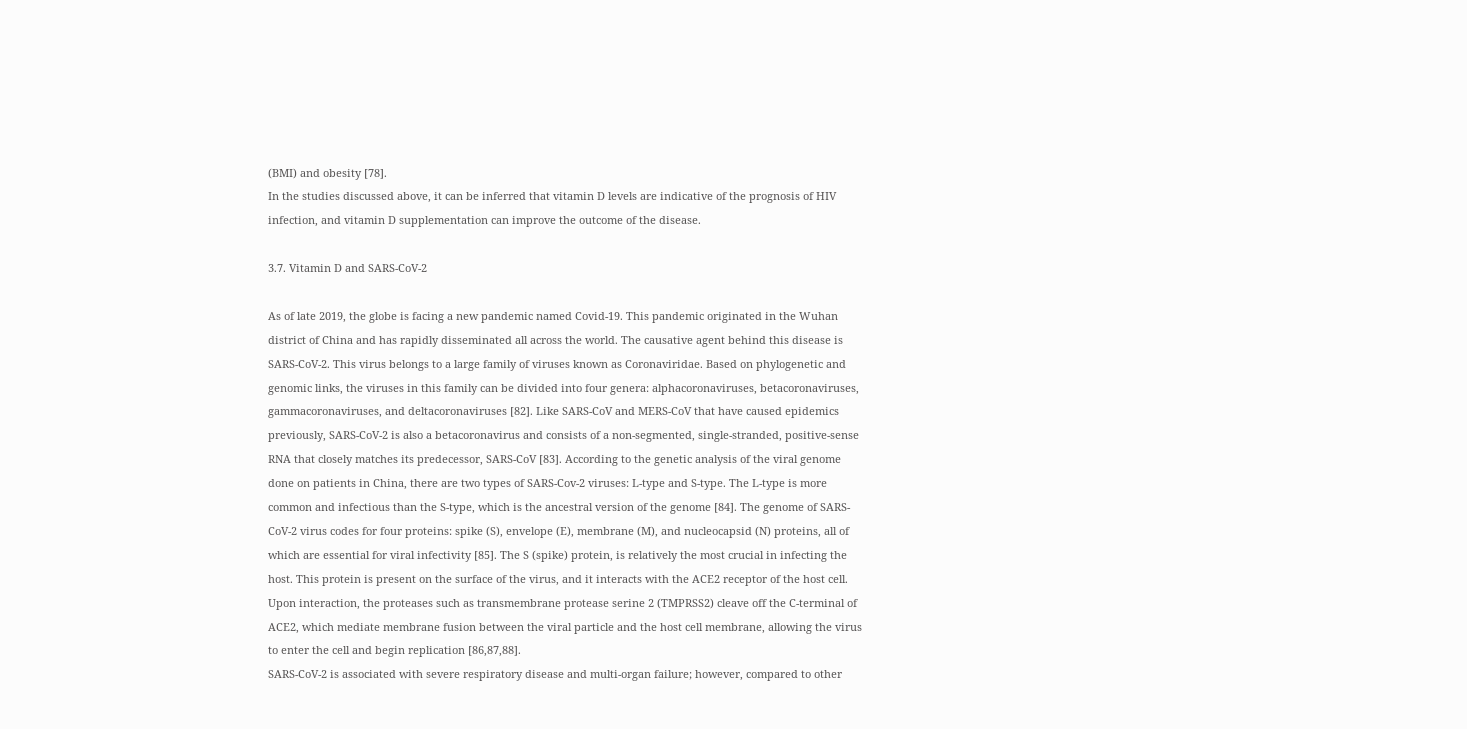(BMI) and obesity [78].
In the studies discussed above, it can be inferred that vitamin D levels are indicative of the prognosis of HIV infection, and vitamin D supplementation can improve the outcome of the disease.

3.7. Vitamin D and SARS-CoV-2

As of late 2019, the globe is facing a new pandemic named Covid-19. This pandemic originated in the Wuhan district of China and has rapidly disseminated all across the world. The causative agent behind this disease is SARS-CoV-2. This virus belongs to a large family of viruses known as Coronaviridae. Based on phylogenetic and genomic links, the viruses in this family can be divided into four genera: alphacoronaviruses, betacoronaviruses, gammacoronaviruses, and deltacoronaviruses [82]. Like SARS-CoV and MERS-CoV that have caused epidemics previously, SARS-CoV-2 is also a betacoronavirus and consists of a non-segmented, single-stranded, positive-sense RNA that closely matches its predecessor, SARS-CoV [83]. According to the genetic analysis of the viral genome done on patients in China, there are two types of SARS-Cov-2 viruses: L-type and S-type. The L-type is more common and infectious than the S-type, which is the ancestral version of the genome [84]. The genome of SARS-CoV-2 virus codes for four proteins: spike (S), envelope (E), membrane (M), and nucleocapsid (N) proteins, all of which are essential for viral infectivity [85]. The S (spike) protein, is relatively the most crucial in infecting the host. This protein is present on the surface of the virus, and it interacts with the ACE2 receptor of the host cell. Upon interaction, the proteases such as transmembrane protease serine 2 (TMPRSS2) cleave off the C-terminal of ACE2, which mediate membrane fusion between the viral particle and the host cell membrane, allowing the virus to enter the cell and begin replication [86,87,88].
SARS-CoV-2 is associated with severe respiratory disease and multi-organ failure; however, compared to other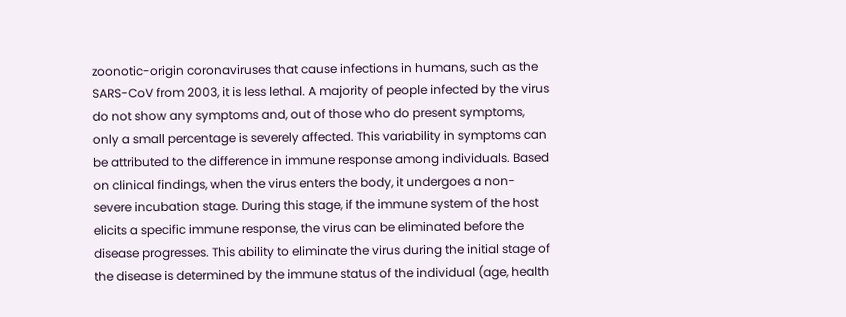zoonotic-origin coronaviruses that cause infections in humans, such as the SARS-CoV from 2003, it is less lethal. A majority of people infected by the virus do not show any symptoms and, out of those who do present symptoms, only a small percentage is severely affected. This variability in symptoms can be attributed to the difference in immune response among individuals. Based on clinical findings, when the virus enters the body, it undergoes a non-severe incubation stage. During this stage, if the immune system of the host elicits a specific immune response, the virus can be eliminated before the disease progresses. This ability to eliminate the virus during the initial stage of the disease is determined by the immune status of the individual (age, health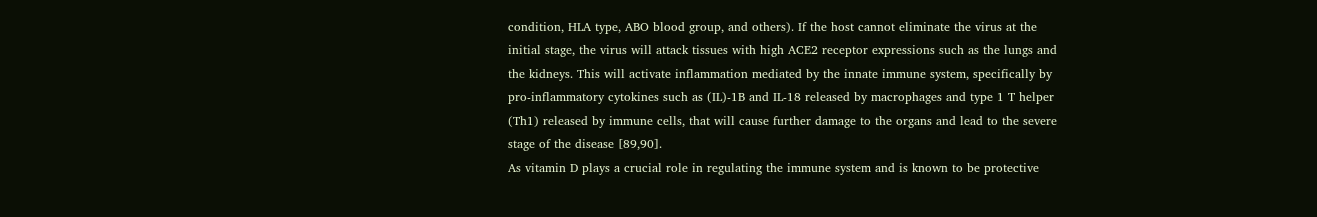condition, HLA type, ABO blood group, and others). If the host cannot eliminate the virus at the initial stage, the virus will attack tissues with high ACE2 receptor expressions such as the lungs and the kidneys. This will activate inflammation mediated by the innate immune system, specifically by pro-inflammatory cytokines such as (IL)-1B and IL-18 released by macrophages and type 1 T helper (Th1) released by immune cells, that will cause further damage to the organs and lead to the severe stage of the disease [89,90].
As vitamin D plays a crucial role in regulating the immune system and is known to be protective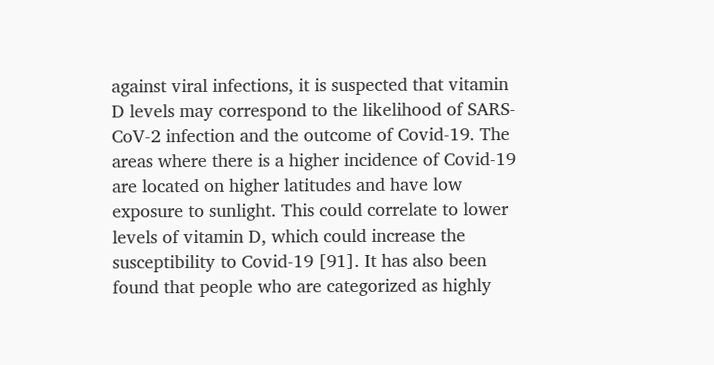against viral infections, it is suspected that vitamin D levels may correspond to the likelihood of SARS-CoV-2 infection and the outcome of Covid-19. The areas where there is a higher incidence of Covid-19 are located on higher latitudes and have low exposure to sunlight. This could correlate to lower levels of vitamin D, which could increase the susceptibility to Covid-19 [91]. It has also been found that people who are categorized as highly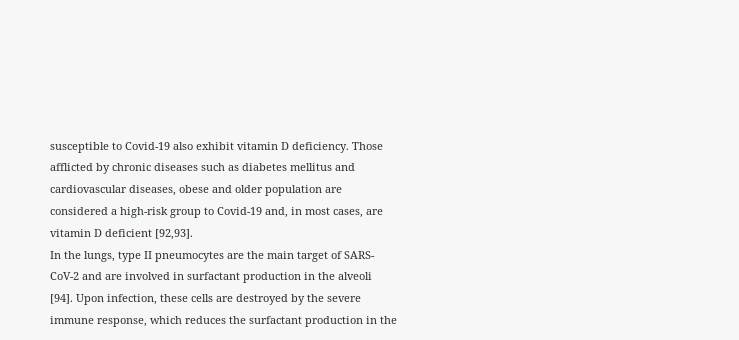susceptible to Covid-19 also exhibit vitamin D deficiency. Those afflicted by chronic diseases such as diabetes mellitus and cardiovascular diseases, obese and older population are considered a high-risk group to Covid-19 and, in most cases, are vitamin D deficient [92,93].
In the lungs, type II pneumocytes are the main target of SARS-CoV-2 and are involved in surfactant production in the alveoli [94]. Upon infection, these cells are destroyed by the severe immune response, which reduces the surfactant production in the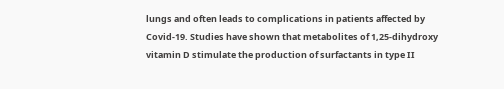lungs and often leads to complications in patients affected by Covid-19. Studies have shown that metabolites of 1,25-dihydroxy vitamin D stimulate the production of surfactants in type II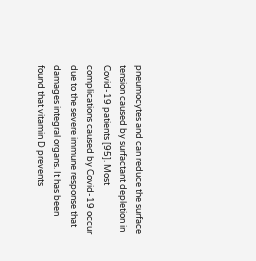pneumocytes and can reduce the surface tension caused by surfactant depletion in Covid-19 patients [95]. Most complications caused by Covid-19 occur due to the severe immune response that damages integral organs. It has been found that vitamin D prevents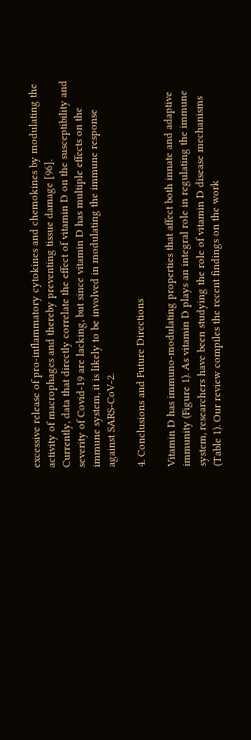excessive release of pro-inflammatory cytokines and chemokines by modulating the activity of macrophages and thereby preventing tissue damage [96].
Currently, data that directly correlate the effect of vitamin D on the susceptibility and severity of Covid-19 are lacking, but since vitamin D has multiple effects on the immune system, it is likely to be involved in modulating the immune response against SARS-CoV-2.

4. Conclusions and Future Directions

Vitamin D has immuno-modulating properties that affect both innate and adaptive immunity (Figure 1). As vitamin D plays an integral role in regulating the immune system, researchers have been studying the role of vitamin D disease mechanisms (Table 1). Our review compiles the recent findings on the work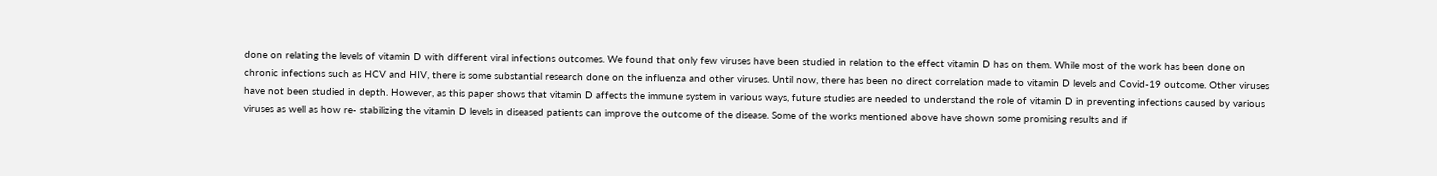done on relating the levels of vitamin D with different viral infections outcomes. We found that only few viruses have been studied in relation to the effect vitamin D has on them. While most of the work has been done on chronic infections such as HCV and HIV, there is some substantial research done on the influenza and other viruses. Until now, there has been no direct correlation made to vitamin D levels and Covid-19 outcome. Other viruses have not been studied in depth. However, as this paper shows that vitamin D affects the immune system in various ways, future studies are needed to understand the role of vitamin D in preventing infections caused by various viruses as well as how re- stabilizing the vitamin D levels in diseased patients can improve the outcome of the disease. Some of the works mentioned above have shown some promising results and if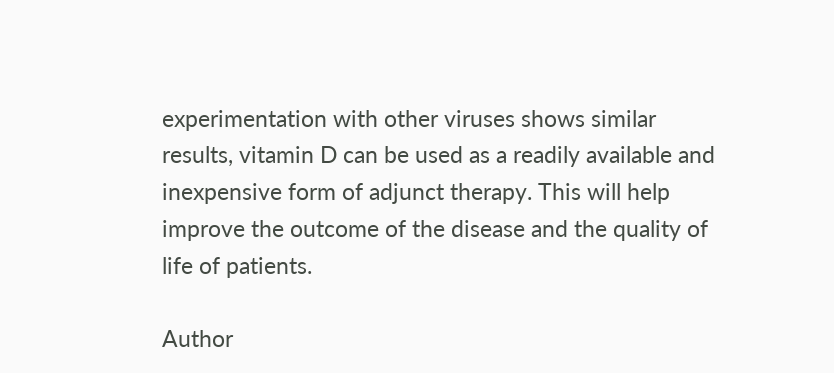experimentation with other viruses shows similar results, vitamin D can be used as a readily available and inexpensive form of adjunct therapy. This will help improve the outcome of the disease and the quality of life of patients.

Author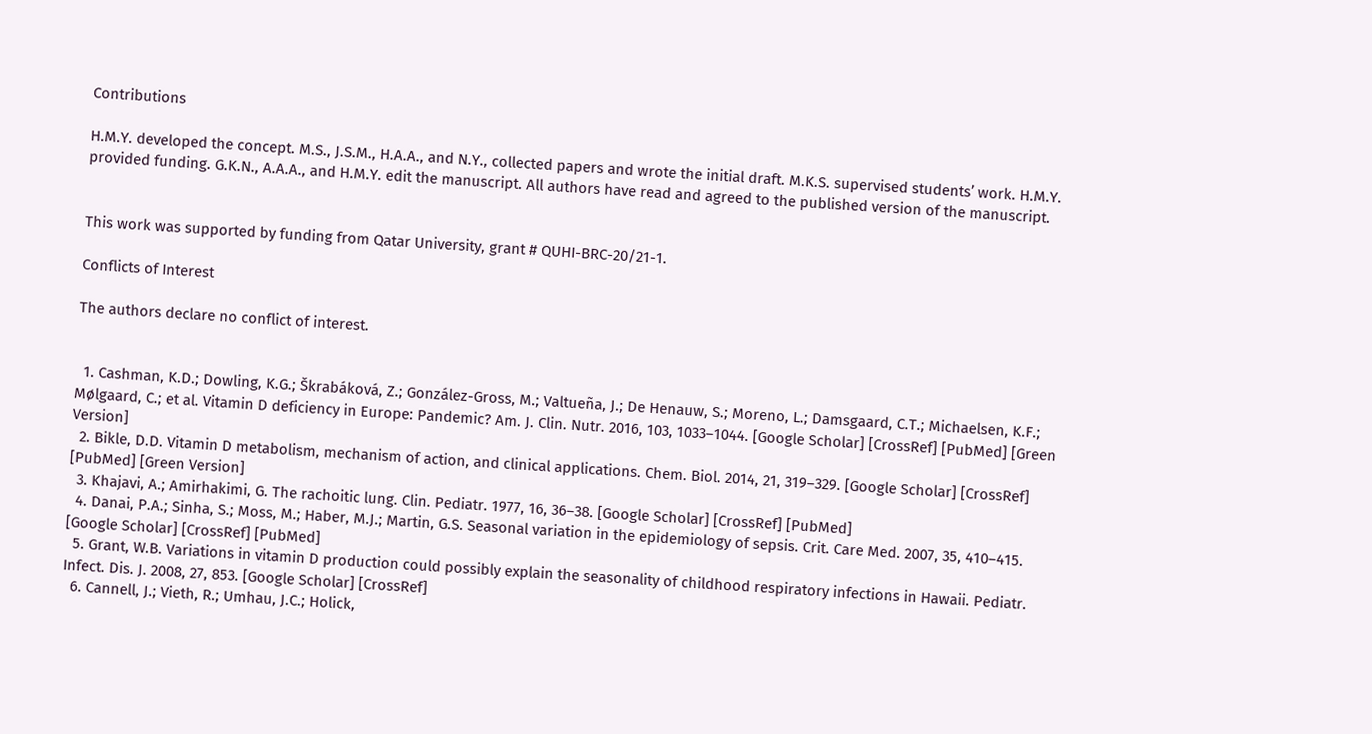Contributions

H.M.Y. developed the concept. M.S., J.S.M., H.A.A., and N.Y., collected papers and wrote the initial draft. M.K.S. supervised students’ work. H.M.Y. provided funding. G.K.N., A.A.A., and H.M.Y. edit the manuscript. All authors have read and agreed to the published version of the manuscript.


This work was supported by funding from Qatar University, grant # QUHI-BRC-20/21-1.

Conflicts of Interest

The authors declare no conflict of interest.


  1. Cashman, K.D.; Dowling, K.G.; Škrabáková, Z.; González-Gross, M.; Valtueña, J.; De Henauw, S.; Moreno, L.; Damsgaard, C.T.; Michaelsen, K.F.; Mølgaard, C.; et al. Vitamin D deficiency in Europe: Pandemic? Am. J. Clin. Nutr. 2016, 103, 1033–1044. [Google Scholar] [CrossRef] [PubMed] [Green Version]
  2. Bikle, D.D. Vitamin D metabolism, mechanism of action, and clinical applications. Chem. Biol. 2014, 21, 319–329. [Google Scholar] [CrossRef] [PubMed] [Green Version]
  3. Khajavi, A.; Amirhakimi, G. The rachoitic lung. Clin. Pediatr. 1977, 16, 36–38. [Google Scholar] [CrossRef] [PubMed]
  4. Danai, P.A.; Sinha, S.; Moss, M.; Haber, M.J.; Martin, G.S. Seasonal variation in the epidemiology of sepsis. Crit. Care Med. 2007, 35, 410–415. [Google Scholar] [CrossRef] [PubMed]
  5. Grant, W.B. Variations in vitamin D production could possibly explain the seasonality of childhood respiratory infections in Hawaii. Pediatr. Infect. Dis. J. 2008, 27, 853. [Google Scholar] [CrossRef]
  6. Cannell, J.; Vieth, R.; Umhau, J.C.; Holick,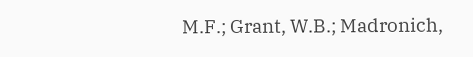M.F.; Grant, W.B.; Madronich,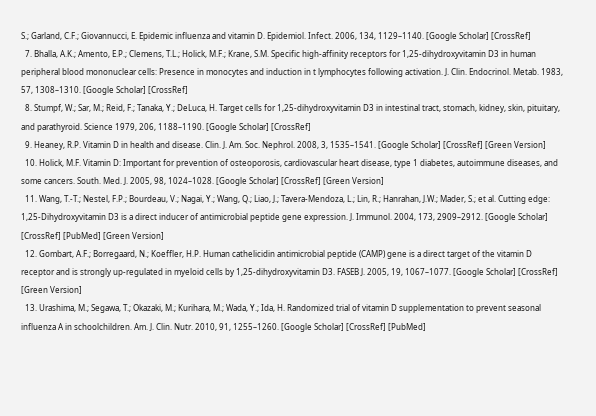S.; Garland, C.F.; Giovannucci, E. Epidemic influenza and vitamin D. Epidemiol. Infect. 2006, 134, 1129–1140. [Google Scholar] [CrossRef]
  7. Bhalla, A.K.; Amento, E.P.; Clemens, T.L.; Holick, M.F.; Krane, S.M. Specific high-affinity receptors for 1,25-dihydroxyvitamin D3 in human peripheral blood mononuclear cells: Presence in monocytes and induction in t lymphocytes following activation. J. Clin. Endocrinol. Metab. 1983, 57, 1308–1310. [Google Scholar] [CrossRef]
  8. Stumpf, W.; Sar, M.; Reid, F.; Tanaka, Y.; DeLuca, H. Target cells for 1,25-dihydroxyvitamin D3 in intestinal tract, stomach, kidney, skin, pituitary, and parathyroid. Science 1979, 206, 1188–1190. [Google Scholar] [CrossRef]
  9. Heaney, R.P. Vitamin D in health and disease. Clin. J. Am. Soc. Nephrol. 2008, 3, 1535–1541. [Google Scholar] [CrossRef] [Green Version]
  10. Holick, M.F. Vitamin D: Important for prevention of osteoporosis, cardiovascular heart disease, type 1 diabetes, autoimmune diseases, and some cancers. South. Med. J. 2005, 98, 1024–1028. [Google Scholar] [CrossRef] [Green Version]
  11. Wang, T.-T.; Nestel, F.P.; Bourdeau, V.; Nagai, Y.; Wang, Q.; Liao, J.; Tavera-Mendoza, L.; Lin, R.; Hanrahan, J.W.; Mader, S.; et al. Cutting edge: 1,25-Dihydroxyvitamin D3 is a direct inducer of antimicrobial peptide gene expression. J. Immunol. 2004, 173, 2909–2912. [Google Scholar] [CrossRef] [PubMed] [Green Version]
  12. Gombart, A.F.; Borregaard, N.; Koeffler, H.P. Human cathelicidin antimicrobial peptide (CAMP) gene is a direct target of the vitamin D receptor and is strongly up-regulated in myeloid cells by 1,25-dihydroxyvitamin D3. FASEB J. 2005, 19, 1067–1077. [Google Scholar] [CrossRef] [Green Version]
  13. Urashima, M.; Segawa, T.; Okazaki, M.; Kurihara, M.; Wada, Y.; Ida, H. Randomized trial of vitamin D supplementation to prevent seasonal influenza A in schoolchildren. Am. J. Clin. Nutr. 2010, 91, 1255–1260. [Google Scholar] [CrossRef] [PubMed]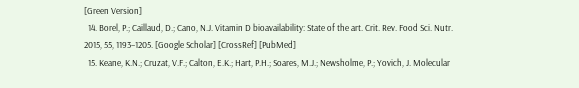[Green Version]
  14. Borel, P.; Caillaud, D.; Cano, N.J. Vitamin D bioavailability: State of the art. Crit. Rev. Food Sci. Nutr. 2015, 55, 1193–1205. [Google Scholar] [CrossRef] [PubMed]
  15. Keane, K.N.; Cruzat, V.F.; Calton, E.K.; Hart, P.H.; Soares, M.J.; Newsholme, P.; Yovich, J. Molecular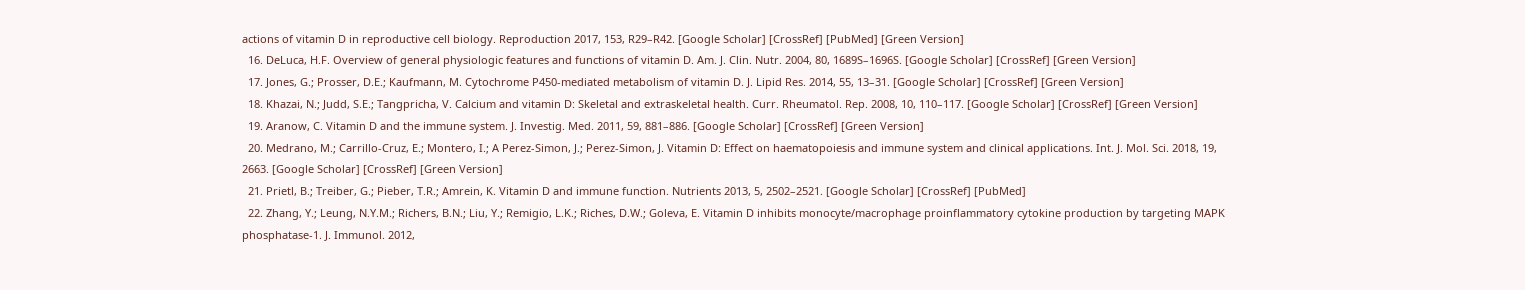actions of vitamin D in reproductive cell biology. Reproduction 2017, 153, R29–R42. [Google Scholar] [CrossRef] [PubMed] [Green Version]
  16. DeLuca, H.F. Overview of general physiologic features and functions of vitamin D. Am. J. Clin. Nutr. 2004, 80, 1689S–1696S. [Google Scholar] [CrossRef] [Green Version]
  17. Jones, G.; Prosser, D.E.; Kaufmann, M. Cytochrome P450-mediated metabolism of vitamin D. J. Lipid Res. 2014, 55, 13–31. [Google Scholar] [CrossRef] [Green Version]
  18. Khazai, N.; Judd, S.E.; Tangpricha, V. Calcium and vitamin D: Skeletal and extraskeletal health. Curr. Rheumatol. Rep. 2008, 10, 110–117. [Google Scholar] [CrossRef] [Green Version]
  19. Aranow, C. Vitamin D and the immune system. J. Investig. Med. 2011, 59, 881–886. [Google Scholar] [CrossRef] [Green Version]
  20. Medrano, M.; Carrillo-Cruz, E.; Montero, I.; A Perez-Simon, J.; Perez-Simon, J. Vitamin D: Effect on haematopoiesis and immune system and clinical applications. Int. J. Mol. Sci. 2018, 19, 2663. [Google Scholar] [CrossRef] [Green Version]
  21. Prietl, B.; Treiber, G.; Pieber, T.R.; Amrein, K. Vitamin D and immune function. Nutrients 2013, 5, 2502–2521. [Google Scholar] [CrossRef] [PubMed]
  22. Zhang, Y.; Leung, N.Y.M.; Richers, B.N.; Liu, Y.; Remigio, L.K.; Riches, D.W.; Goleva, E. Vitamin D inhibits monocyte/macrophage proinflammatory cytokine production by targeting MAPK phosphatase-1. J. Immunol. 2012,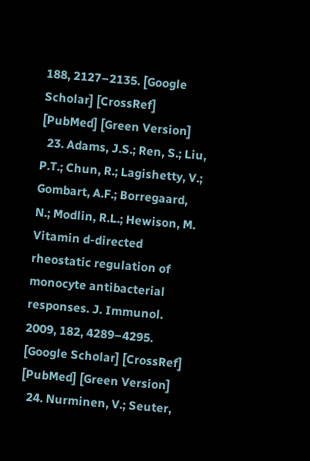188, 2127–2135. [Google Scholar] [CrossRef] [PubMed] [Green Version]
  23. Adams, J.S.; Ren, S.; Liu, P.T.; Chun, R.; Lagishetty, V.; Gombart, A.F.; Borregaard, N.; Modlin, R.L.; Hewison, M. Vitamin d-directed rheostatic regulation of monocyte antibacterial responses. J. Immunol. 2009, 182, 4289–4295. [Google Scholar] [CrossRef] [PubMed] [Green Version]
  24. Nurminen, V.; Seuter,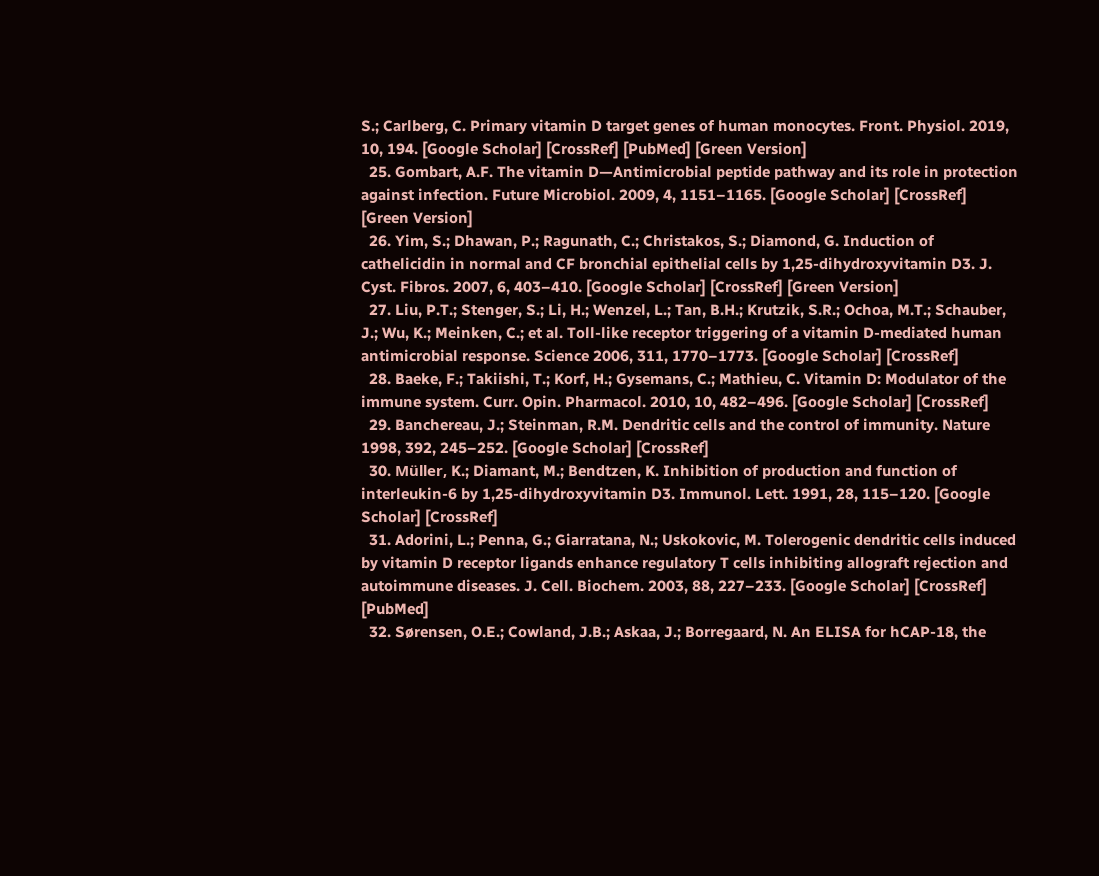S.; Carlberg, C. Primary vitamin D target genes of human monocytes. Front. Physiol. 2019, 10, 194. [Google Scholar] [CrossRef] [PubMed] [Green Version]
  25. Gombart, A.F. The vitamin D—Antimicrobial peptide pathway and its role in protection against infection. Future Microbiol. 2009, 4, 1151–1165. [Google Scholar] [CrossRef] [Green Version]
  26. Yim, S.; Dhawan, P.; Ragunath, C.; Christakos, S.; Diamond, G. Induction of cathelicidin in normal and CF bronchial epithelial cells by 1,25-dihydroxyvitamin D3. J. Cyst. Fibros. 2007, 6, 403–410. [Google Scholar] [CrossRef] [Green Version]
  27. Liu, P.T.; Stenger, S.; Li, H.; Wenzel, L.; Tan, B.H.; Krutzik, S.R.; Ochoa, M.T.; Schauber, J.; Wu, K.; Meinken, C.; et al. Toll-like receptor triggering of a vitamin D-mediated human antimicrobial response. Science 2006, 311, 1770–1773. [Google Scholar] [CrossRef]
  28. Baeke, F.; Takiishi, T.; Korf, H.; Gysemans, C.; Mathieu, C. Vitamin D: Modulator of the immune system. Curr. Opin. Pharmacol. 2010, 10, 482–496. [Google Scholar] [CrossRef]
  29. Banchereau, J.; Steinman, R.M. Dendritic cells and the control of immunity. Nature 1998, 392, 245–252. [Google Scholar] [CrossRef]
  30. Müller, K.; Diamant, M.; Bendtzen, K. Inhibition of production and function of interleukin-6 by 1,25-dihydroxyvitamin D3. Immunol. Lett. 1991, 28, 115–120. [Google Scholar] [CrossRef]
  31. Adorini, L.; Penna, G.; Giarratana, N.; Uskokovic, M. Tolerogenic dendritic cells induced by vitamin D receptor ligands enhance regulatory T cells inhibiting allograft rejection and autoimmune diseases. J. Cell. Biochem. 2003, 88, 227–233. [Google Scholar] [CrossRef] [PubMed]
  32. Sørensen, O.E.; Cowland, J.B.; Askaa, J.; Borregaard, N. An ELISA for hCAP-18, the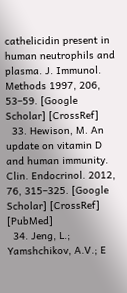cathelicidin present in human neutrophils and plasma. J. Immunol. Methods 1997, 206, 53–59. [Google Scholar] [CrossRef]
  33. Hewison, M. An update on vitamin D and human immunity. Clin. Endocrinol. 2012, 76, 315–325. [Google Scholar] [CrossRef] [PubMed]
  34. Jeng, L.; Yamshchikov, A.V.; E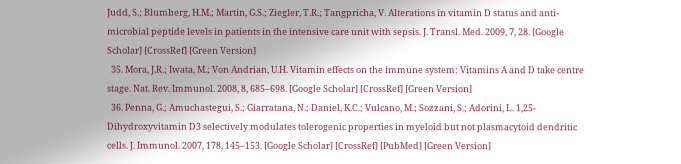Judd, S.; Blumberg, H.M.; Martin, G.S.; Ziegler, T.R.; Tangpricha, V. Alterations in vitamin D status and anti-microbial peptide levels in patients in the intensive care unit with sepsis. J. Transl. Med. 2009, 7, 28. [Google Scholar] [CrossRef] [Green Version]
  35. Mora, J.R.; Iwata, M.; Von Andrian, U.H. Vitamin effects on the immune system: Vitamins A and D take centre stage. Nat. Rev. Immunol. 2008, 8, 685–698. [Google Scholar] [CrossRef] [Green Version]
  36. Penna, G.; Amuchastegui, S.; Giarratana, N.; Daniel, K.C.; Vulcano, M.; Sozzani, S.; Adorini, L. 1,25-Dihydroxyvitamin D3 selectively modulates tolerogenic properties in myeloid but not plasmacytoid dendritic cells. J. Immunol. 2007, 178, 145–153. [Google Scholar] [CrossRef] [PubMed] [Green Version]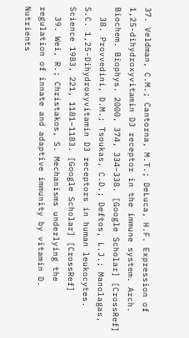37. Veldman, C.M.; Cantorna, M.T.; DeLuca, H.F. Expression of 1,25-dihydroxyvitamin D3 receptor in the immune system. Arch. Biochem. Biophys. 2000, 374, 334–338. [Google Scholar] [CrossRef]
  38. Provvedini, D.M.; Tsoukas, C.D.; Deftos, L.J.; Manolagas, S.C. 1,25-Dihydroxyvitamin D3 receptors in human leukocytes. Science 1983, 221, 1181–1183. [Google Scholar] [CrossRef]
  39. Wei, R.; Christakos, S. Mechanisms underlying the regulation of innate and adaptive immunity by vitamin D. Nutrients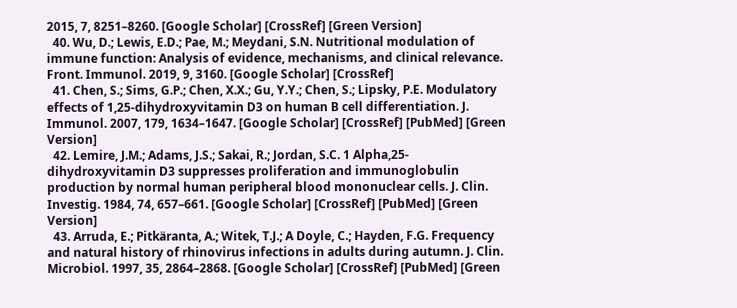2015, 7, 8251–8260. [Google Scholar] [CrossRef] [Green Version]
  40. Wu, D.; Lewis, E.D.; Pae, M.; Meydani, S.N. Nutritional modulation of immune function: Analysis of evidence, mechanisms, and clinical relevance. Front. Immunol. 2019, 9, 3160. [Google Scholar] [CrossRef]
  41. Chen, S.; Sims, G.P.; Chen, X.X.; Gu, Y.Y.; Chen, S.; Lipsky, P.E. Modulatory effects of 1,25-dihydroxyvitamin D3 on human B cell differentiation. J. Immunol. 2007, 179, 1634–1647. [Google Scholar] [CrossRef] [PubMed] [Green Version]
  42. Lemire, J.M.; Adams, J.S.; Sakai, R.; Jordan, S.C. 1 Alpha,25-dihydroxyvitamin D3 suppresses proliferation and immunoglobulin production by normal human peripheral blood mononuclear cells. J. Clin. Investig. 1984, 74, 657–661. [Google Scholar] [CrossRef] [PubMed] [Green Version]
  43. Arruda, E.; Pitkäranta, A.; Witek, T.J.; A Doyle, C.; Hayden, F.G. Frequency and natural history of rhinovirus infections in adults during autumn. J. Clin. Microbiol. 1997, 35, 2864–2868. [Google Scholar] [CrossRef] [PubMed] [Green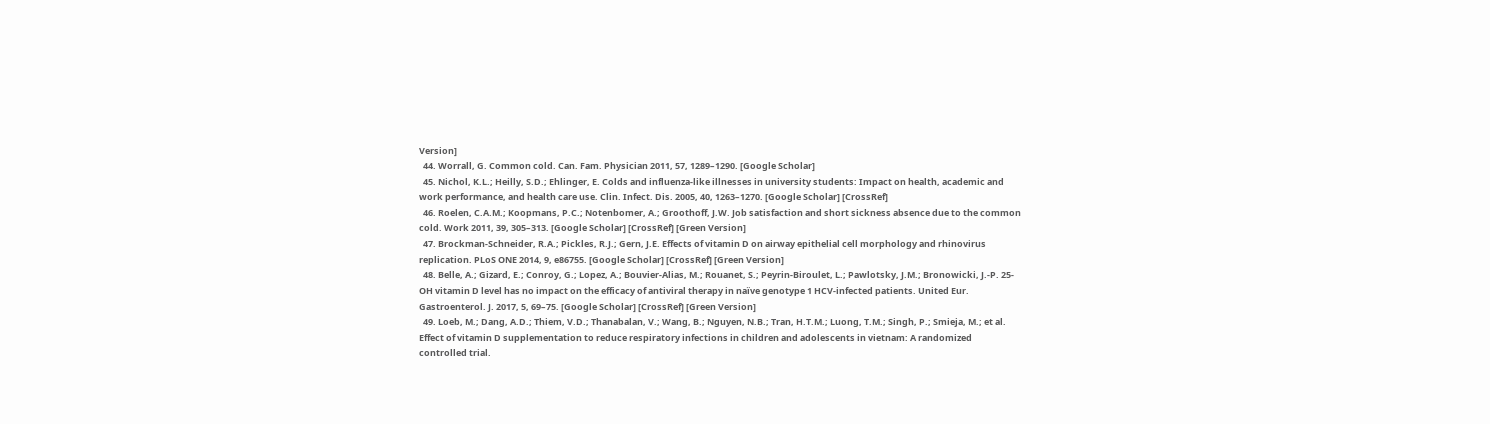Version]
  44. Worrall, G. Common cold. Can. Fam. Physician 2011, 57, 1289–1290. [Google Scholar]
  45. Nichol, K.L.; Heilly, S.D.; Ehlinger, E. Colds and influenza-like illnesses in university students: Impact on health, academic and work performance, and health care use. Clin. Infect. Dis. 2005, 40, 1263–1270. [Google Scholar] [CrossRef]
  46. Roelen, C.A.M.; Koopmans, P.C.; Notenbomer, A.; Groothoff, J.W. Job satisfaction and short sickness absence due to the common cold. Work 2011, 39, 305–313. [Google Scholar] [CrossRef] [Green Version]
  47. Brockman-Schneider, R.A.; Pickles, R.J.; Gern, J.E. Effects of vitamin D on airway epithelial cell morphology and rhinovirus replication. PLoS ONE 2014, 9, e86755. [Google Scholar] [CrossRef] [Green Version]
  48. Belle, A.; Gizard, E.; Conroy, G.; Lopez, A.; Bouvier-Alias, M.; Rouanet, S.; Peyrin-Biroulet, L.; Pawlotsky, J.M.; Bronowicki, J.-P. 25-OH vitamin D level has no impact on the efficacy of antiviral therapy in naïve genotype 1 HCV-infected patients. United Eur. Gastroenterol. J. 2017, 5, 69–75. [Google Scholar] [CrossRef] [Green Version]
  49. Loeb, M.; Dang, A.D.; Thiem, V.D.; Thanabalan, V.; Wang, B.; Nguyen, N.B.; Tran, H.T.M.; Luong, T.M.; Singh, P.; Smieja, M.; et al. Effect of vitamin D supplementation to reduce respiratory infections in children and adolescents in vietnam: A randomized controlled trial.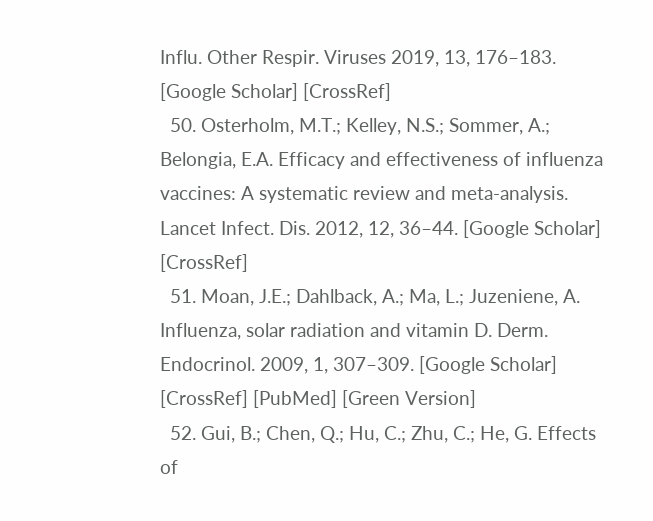Influ. Other Respir. Viruses 2019, 13, 176–183. [Google Scholar] [CrossRef]
  50. Osterholm, M.T.; Kelley, N.S.; Sommer, A.; Belongia, E.A. Efficacy and effectiveness of influenza vaccines: A systematic review and meta-analysis. Lancet Infect. Dis. 2012, 12, 36–44. [Google Scholar] [CrossRef]
  51. Moan, J.E.; Dahlback, A.; Ma, L.; Juzeniene, A. Influenza, solar radiation and vitamin D. Derm. Endocrinol. 2009, 1, 307–309. [Google Scholar] [CrossRef] [PubMed] [Green Version]
  52. Gui, B.; Chen, Q.; Hu, C.; Zhu, C.; He, G. Effects of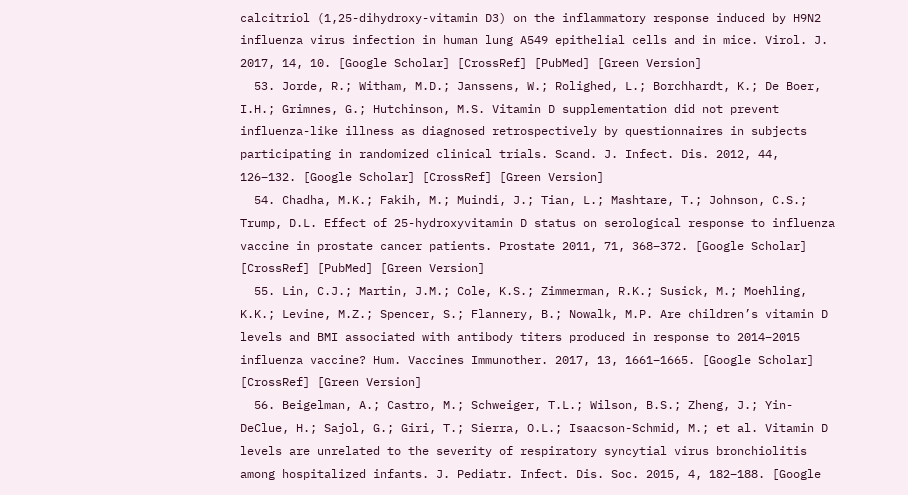calcitriol (1,25-dihydroxy-vitamin D3) on the inflammatory response induced by H9N2 influenza virus infection in human lung A549 epithelial cells and in mice. Virol. J. 2017, 14, 10. [Google Scholar] [CrossRef] [PubMed] [Green Version]
  53. Jorde, R.; Witham, M.D.; Janssens, W.; Rolighed, L.; Borchhardt, K.; De Boer, I.H.; Grimnes, G.; Hutchinson, M.S. Vitamin D supplementation did not prevent influenza-like illness as diagnosed retrospectively by questionnaires in subjects participating in randomized clinical trials. Scand. J. Infect. Dis. 2012, 44, 126–132. [Google Scholar] [CrossRef] [Green Version]
  54. Chadha, M.K.; Fakih, M.; Muindi, J.; Tian, L.; Mashtare, T.; Johnson, C.S.; Trump, D.L. Effect of 25-hydroxyvitamin D status on serological response to influenza vaccine in prostate cancer patients. Prostate 2011, 71, 368–372. [Google Scholar] [CrossRef] [PubMed] [Green Version]
  55. Lin, C.J.; Martin, J.M.; Cole, K.S.; Zimmerman, R.K.; Susick, M.; Moehling, K.K.; Levine, M.Z.; Spencer, S.; Flannery, B.; Nowalk, M.P. Are children’s vitamin D levels and BMI associated with antibody titers produced in response to 2014–2015 influenza vaccine? Hum. Vaccines Immunother. 2017, 13, 1661–1665. [Google Scholar] [CrossRef] [Green Version]
  56. Beigelman, A.; Castro, M.; Schweiger, T.L.; Wilson, B.S.; Zheng, J.; Yin-DeClue, H.; Sajol, G.; Giri, T.; Sierra, O.L.; Isaacson-Schmid, M.; et al. Vitamin D levels are unrelated to the severity of respiratory syncytial virus bronchiolitis among hospitalized infants. J. Pediatr. Infect. Dis. Soc. 2015, 4, 182–188. [Google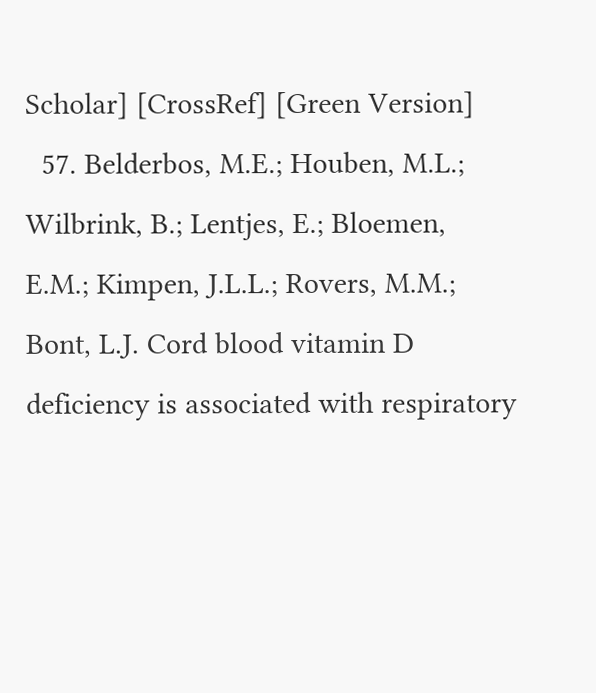Scholar] [CrossRef] [Green Version]
  57. Belderbos, M.E.; Houben, M.L.; Wilbrink, B.; Lentjes, E.; Bloemen, E.M.; Kimpen, J.L.L.; Rovers, M.M.; Bont, L.J. Cord blood vitamin D deficiency is associated with respiratory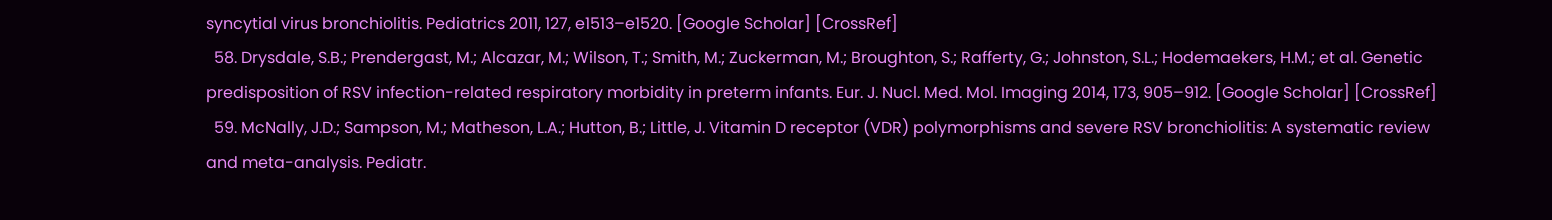syncytial virus bronchiolitis. Pediatrics 2011, 127, e1513–e1520. [Google Scholar] [CrossRef]
  58. Drysdale, S.B.; Prendergast, M.; Alcazar, M.; Wilson, T.; Smith, M.; Zuckerman, M.; Broughton, S.; Rafferty, G.; Johnston, S.L.; Hodemaekers, H.M.; et al. Genetic predisposition of RSV infection-related respiratory morbidity in preterm infants. Eur. J. Nucl. Med. Mol. Imaging 2014, 173, 905–912. [Google Scholar] [CrossRef]
  59. McNally, J.D.; Sampson, M.; Matheson, L.A.; Hutton, B.; Little, J. Vitamin D receptor (VDR) polymorphisms and severe RSV bronchiolitis: A systematic review and meta-analysis. Pediatr.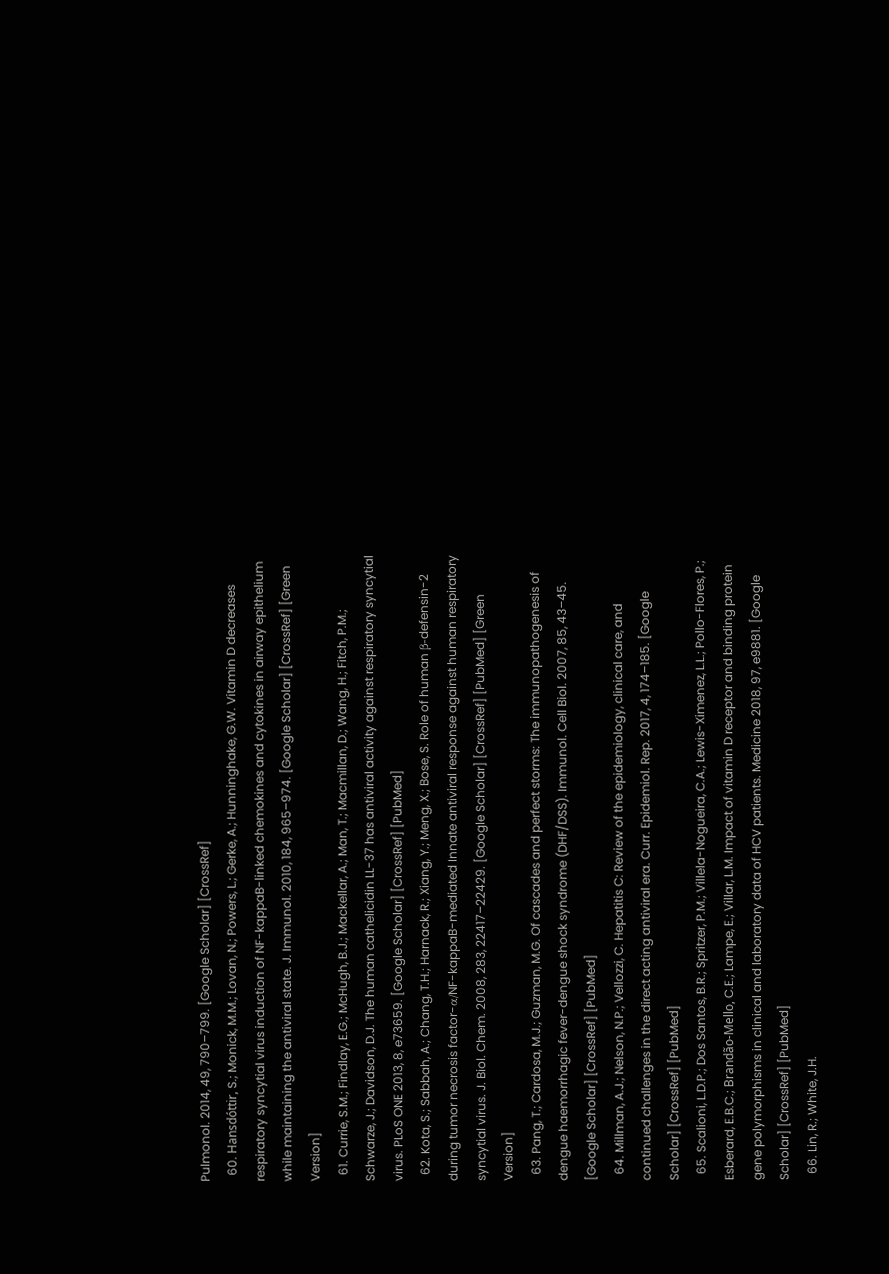Pulmonol. 2014, 49, 790–799. [Google Scholar] [CrossRef]
  60. Hansdóttir, S.; Monick, M.M.; Lovan, N.; Powers, L.; Gerke, A.; Hunninghake, G.W. Vitamin D decreases respiratory syncytial virus induction of NF-kappaB-linked chemokines and cytokines in airway epithelium while maintaining the antiviral state. J. Immunol. 2010, 184, 965–974. [Google Scholar] [CrossRef] [Green Version]
  61. Currie, S.M.; Findlay, E.G.; McHugh, B.J.; Mackellar, A.; Man, T.; Macmillan, D.; Wang, H.; Fitch, P.M.; Schwarze, J.; Davidson, D.J. The human cathelicidin LL-37 has antiviral activity against respiratory syncytial virus. PLoS ONE 2013, 8, e73659. [Google Scholar] [CrossRef] [PubMed]
  62. Kota, S.; Sabbah, A.; Chang, T.H.; Harnack, R.; Xiang, Y.; Meng, X.; Bose, S. Role of human β-defensin-2 during tumor necrosis factor-α/NF-kappaB-mediated Innate antiviral response against human respiratory syncytial virus. J. Biol. Chem. 2008, 283, 22417–22429. [Google Scholar] [CrossRef] [PubMed] [Green Version]
  63. Pang, T.; Cardosa, M.J.; Guzman, M.G. Of cascades and perfect storms: The immunopathogenesis of dengue haemorrhagic fever-dengue shock syndrome (DHF/DSS). Immunol. Cell Biol. 2007, 85, 43–45. [Google Scholar] [CrossRef] [PubMed]
  64. Millman, A.J.; Nelson, N.P.; Vellozzi, C. Hepatitis C: Review of the epidemiology, clinical care, and continued challenges in the direct acting antiviral era. Curr. Epidemiol. Rep. 2017, 4, 174–185. [Google Scholar] [CrossRef] [PubMed]
  65. Scalioni, L.D.P.; Dos Santos, B.R.; Spritzer, P.M.; Villela-Nogueira, C.A.; Lewis-Ximenez, L.L.; Pollo-Flores, P.; Esberard, E.B.C.; Brandão-Mello, C.E.; Lampe, E.; Villar, L.M. Impact of vitamin D receptor and binding protein gene polymorphisms in clinical and laboratory data of HCV patients. Medicine 2018, 97, e9881. [Google Scholar] [CrossRef] [PubMed]
  66. Lin, R.; White, J.H.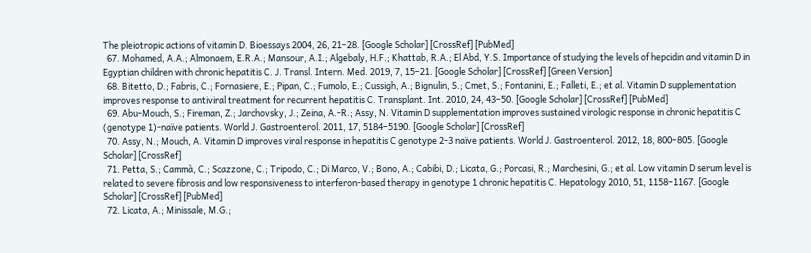The pleiotropic actions of vitamin D. Bioessays 2004, 26, 21–28. [Google Scholar] [CrossRef] [PubMed]
  67. Mohamed, A.A.; Almonaem, E.R.A.; Mansour, A.I.; Algebaly, H.F.; Khattab, R.A.; El Abd, Y.S. Importance of studying the levels of hepcidin and vitamin D in Egyptian children with chronic hepatitis C. J. Transl. Intern. Med. 2019, 7, 15–21. [Google Scholar] [CrossRef] [Green Version]
  68. Bitetto, D.; Fabris, C.; Fornasiere, E.; Pipan, C.; Fumolo, E.; Cussigh, A.; Bignulin, S.; Cmet, S.; Fontanini, E.; Falleti, E.; et al. Vitamin D supplementation improves response to antiviral treatment for recurrent hepatitis C. Transplant. Int. 2010, 24, 43–50. [Google Scholar] [CrossRef] [PubMed]
  69. Abu-Mouch, S.; Fireman, Z.; Jarchovsky, J.; Zeina, A.-R.; Assy, N. Vitamin D supplementation improves sustained virologic response in chronic hepatitis C (genotype 1)-naïve patients. World J. Gastroenterol. 2011, 17, 5184–5190. [Google Scholar] [CrossRef]
  70. Assy, N.; Mouch, A. Vitamin D improves viral response in hepatitis C genotype 2-3 naïve patients. World J. Gastroenterol. 2012, 18, 800–805. [Google Scholar] [CrossRef]
  71. Petta, S.; Cammà, C.; Scazzone, C.; Tripodo, C.; Di Marco, V.; Bono, A.; Cabibi, D.; Licata, G.; Porcasi, R.; Marchesini, G.; et al. Low vitamin D serum level is related to severe fibrosis and low responsiveness to interferon-based therapy in genotype 1 chronic hepatitis C. Hepatology 2010, 51, 1158–1167. [Google Scholar] [CrossRef] [PubMed]
  72. Licata, A.; Minissale, M.G.;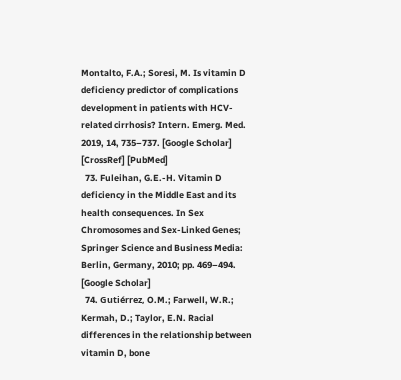Montalto, F.A.; Soresi, M. Is vitamin D deficiency predictor of complications development in patients with HCV-related cirrhosis? Intern. Emerg. Med. 2019, 14, 735–737. [Google Scholar] [CrossRef] [PubMed]
  73. Fuleihan, G.E.-H. Vitamin D deficiency in the Middle East and its health consequences. In Sex Chromosomes and Sex-Linked Genes; Springer Science and Business Media: Berlin, Germany, 2010; pp. 469–494. [Google Scholar]
  74. Gutiérrez, O.M.; Farwell, W.R.; Kermah, D.; Taylor, E.N. Racial differences in the relationship between vitamin D, bone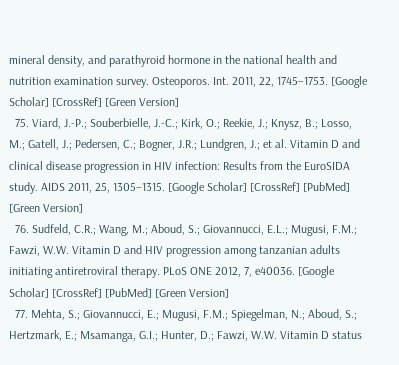mineral density, and parathyroid hormone in the national health and nutrition examination survey. Osteoporos. Int. 2011, 22, 1745–1753. [Google Scholar] [CrossRef] [Green Version]
  75. Viard, J.-P.; Souberbielle, J.-C.; Kirk, O.; Reekie, J.; Knysz, B.; Losso, M.; Gatell, J.; Pedersen, C.; Bogner, J.R.; Lundgren, J.; et al. Vitamin D and clinical disease progression in HIV infection: Results from the EuroSIDA study. AIDS 2011, 25, 1305–1315. [Google Scholar] [CrossRef] [PubMed] [Green Version]
  76. Sudfeld, C.R.; Wang, M.; Aboud, S.; Giovannucci, E.L.; Mugusi, F.M.; Fawzi, W.W. Vitamin D and HIV progression among tanzanian adults initiating antiretroviral therapy. PLoS ONE 2012, 7, e40036. [Google Scholar] [CrossRef] [PubMed] [Green Version]
  77. Mehta, S.; Giovannucci, E.; Mugusi, F.M.; Spiegelman, N.; Aboud, S.; Hertzmark, E.; Msamanga, G.I.; Hunter, D.; Fawzi, W.W. Vitamin D status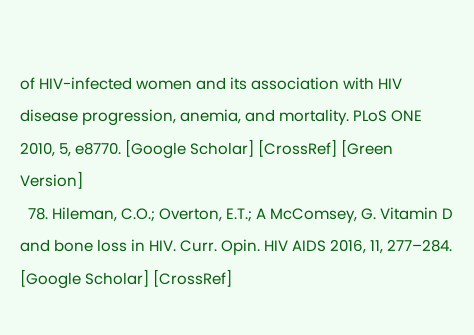of HIV-infected women and its association with HIV disease progression, anemia, and mortality. PLoS ONE 2010, 5, e8770. [Google Scholar] [CrossRef] [Green Version]
  78. Hileman, C.O.; Overton, E.T.; A McComsey, G. Vitamin D and bone loss in HIV. Curr. Opin. HIV AIDS 2016, 11, 277–284. [Google Scholar] [CrossRef]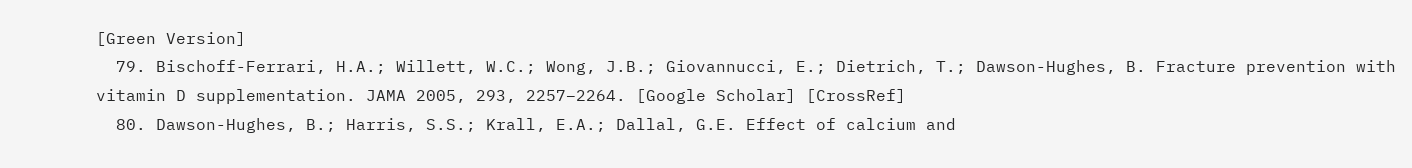[Green Version]
  79. Bischoff-Ferrari, H.A.; Willett, W.C.; Wong, J.B.; Giovannucci, E.; Dietrich, T.; Dawson-Hughes, B. Fracture prevention with vitamin D supplementation. JAMA 2005, 293, 2257–2264. [Google Scholar] [CrossRef]
  80. Dawson-Hughes, B.; Harris, S.S.; Krall, E.A.; Dallal, G.E. Effect of calcium and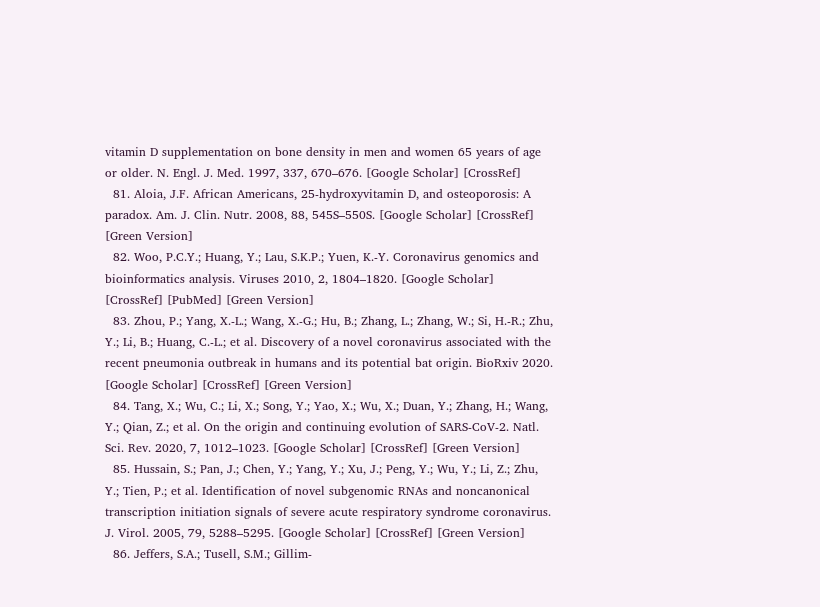vitamin D supplementation on bone density in men and women 65 years of age or older. N. Engl. J. Med. 1997, 337, 670–676. [Google Scholar] [CrossRef]
  81. Aloia, J.F. African Americans, 25-hydroxyvitamin D, and osteoporosis: A paradox. Am. J. Clin. Nutr. 2008, 88, 545S–550S. [Google Scholar] [CrossRef] [Green Version]
  82. Woo, P.C.Y.; Huang, Y.; Lau, S.K.P.; Yuen, K.-Y. Coronavirus genomics and bioinformatics analysis. Viruses 2010, 2, 1804–1820. [Google Scholar] [CrossRef] [PubMed] [Green Version]
  83. Zhou, P.; Yang, X.-L.; Wang, X.-G.; Hu, B.; Zhang, L.; Zhang, W.; Si, H.-R.; Zhu, Y.; Li, B.; Huang, C.-L.; et al. Discovery of a novel coronavirus associated with the recent pneumonia outbreak in humans and its potential bat origin. BioRxiv 2020. [Google Scholar] [CrossRef] [Green Version]
  84. Tang, X.; Wu, C.; Li, X.; Song, Y.; Yao, X.; Wu, X.; Duan, Y.; Zhang, H.; Wang, Y.; Qian, Z.; et al. On the origin and continuing evolution of SARS-CoV-2. Natl. Sci. Rev. 2020, 7, 1012–1023. [Google Scholar] [CrossRef] [Green Version]
  85. Hussain, S.; Pan, J.; Chen, Y.; Yang, Y.; Xu, J.; Peng, Y.; Wu, Y.; Li, Z.; Zhu, Y.; Tien, P.; et al. Identification of novel subgenomic RNAs and noncanonical transcription initiation signals of severe acute respiratory syndrome coronavirus. J. Virol. 2005, 79, 5288–5295. [Google Scholar] [CrossRef] [Green Version]
  86. Jeffers, S.A.; Tusell, S.M.; Gillim-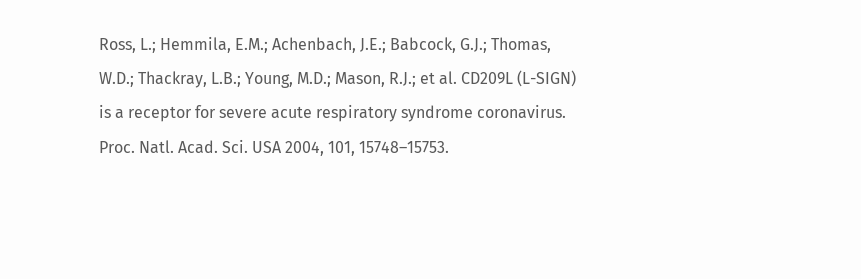Ross, L.; Hemmila, E.M.; Achenbach, J.E.; Babcock, G.J.; Thomas, W.D.; Thackray, L.B.; Young, M.D.; Mason, R.J.; et al. CD209L (L-SIGN) is a receptor for severe acute respiratory syndrome coronavirus. Proc. Natl. Acad. Sci. USA 2004, 101, 15748–15753.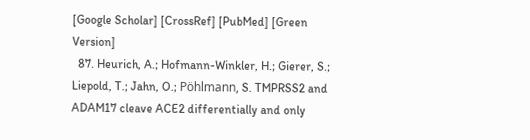[Google Scholar] [CrossRef] [PubMed] [Green Version]
  87. Heurich, A.; Hofmann-Winkler, H.; Gierer, S.; Liepold, T.; Jahn, O.; Pöhlmann, S. TMPRSS2 and ADAM17 cleave ACE2 differentially and only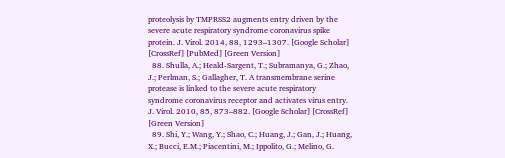proteolysis by TMPRSS2 augments entry driven by the severe acute respiratory syndrome coronavirus spike protein. J. Virol. 2014, 88, 1293–1307. [Google Scholar] [CrossRef] [PubMed] [Green Version]
  88. Shulla, A.; Heald-Sargent, T.; Subramanya, G.; Zhao, J.; Perlman, S.; Gallagher, T. A transmembrane serine protease is linked to the severe acute respiratory syndrome coronavirus receptor and activates virus entry. J. Virol. 2010, 85, 873–882. [Google Scholar] [CrossRef] [Green Version]
  89. Shi, Y.; Wang, Y.; Shao, C.; Huang, J.; Gan, J.; Huang, X.; Bucci, E.M.; Piacentini, M.; Ippolito, G.; Melino, G.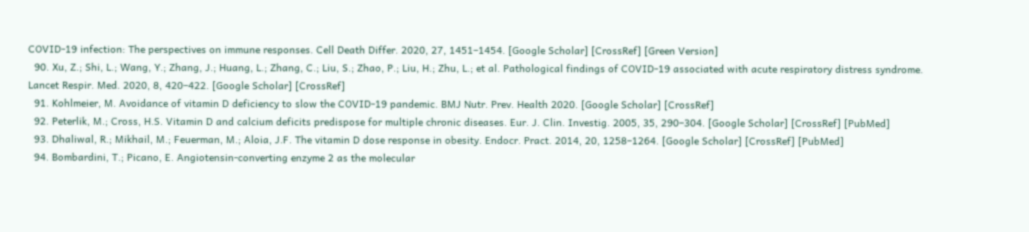COVID-19 infection: The perspectives on immune responses. Cell Death Differ. 2020, 27, 1451–1454. [Google Scholar] [CrossRef] [Green Version]
  90. Xu, Z.; Shi, L.; Wang, Y.; Zhang, J.; Huang, L.; Zhang, C.; Liu, S.; Zhao, P.; Liu, H.; Zhu, L.; et al. Pathological findings of COVID-19 associated with acute respiratory distress syndrome. Lancet Respir. Med. 2020, 8, 420–422. [Google Scholar] [CrossRef]
  91. Kohlmeier, M. Avoidance of vitamin D deficiency to slow the COVID-19 pandemic. BMJ Nutr. Prev. Health 2020. [Google Scholar] [CrossRef]
  92. Peterlik, M.; Cross, H.S. Vitamin D and calcium deficits predispose for multiple chronic diseases. Eur. J. Clin. Investig. 2005, 35, 290–304. [Google Scholar] [CrossRef] [PubMed]
  93. Dhaliwal, R.; Mikhail, M.; Feuerman, M.; Aloia, J.F. The vitamin D dose response in obesity. Endocr. Pract. 2014, 20, 1258–1264. [Google Scholar] [CrossRef] [PubMed]
  94. Bombardini, T.; Picano, E. Angiotensin-converting enzyme 2 as the molecular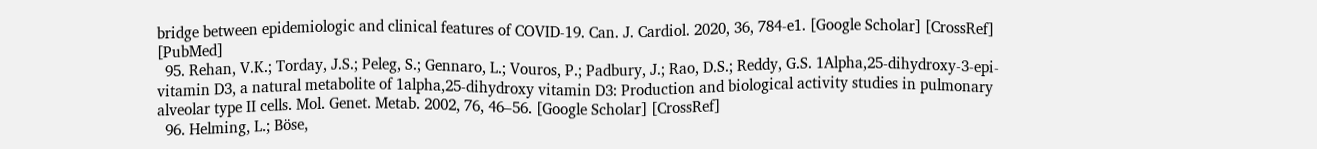bridge between epidemiologic and clinical features of COVID-19. Can. J. Cardiol. 2020, 36, 784-e1. [Google Scholar] [CrossRef] [PubMed]
  95. Rehan, V.K.; Torday, J.S.; Peleg, S.; Gennaro, L.; Vouros, P.; Padbury, J.; Rao, D.S.; Reddy, G.S. 1Alpha,25-dihydroxy-3-epi-vitamin D3, a natural metabolite of 1alpha,25-dihydroxy vitamin D3: Production and biological activity studies in pulmonary alveolar type II cells. Mol. Genet. Metab. 2002, 76, 46–56. [Google Scholar] [CrossRef]
  96. Helming, L.; Böse,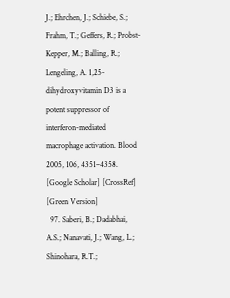J.; Ehrchen, J.; Schiebe, S.; Frahm, T.; Geffers, R.; Probst-Kepper, M.; Balling, R.; Lengeling, A. 1,25-dihydroxyvitamin D3 is a potent suppressor of interferon-mediated macrophage activation. Blood 2005, 106, 4351–4358. [Google Scholar] [CrossRef] [Green Version]
  97. Saberi, B.; Dadabhai, A.S.; Nanavati, J.; Wang, L.; Shinohara, R.T.;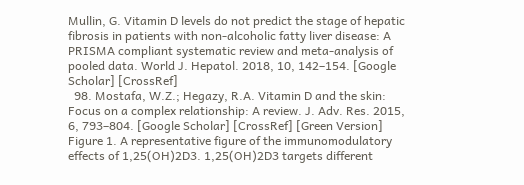Mullin, G. Vitamin D levels do not predict the stage of hepatic fibrosis in patients with non-alcoholic fatty liver disease: A PRISMA compliant systematic review and meta-analysis of pooled data. World J. Hepatol. 2018, 10, 142–154. [Google Scholar] [CrossRef]
  98. Mostafa, W.Z.; Hegazy, R.A. Vitamin D and the skin: Focus on a complex relationship: A review. J. Adv. Res. 2015, 6, 793–804. [Google Scholar] [CrossRef] [Green Version]
Figure 1. A representative figure of the immunomodulatory effects of 1,25(OH)2D3. 1,25(OH)2D3 targets different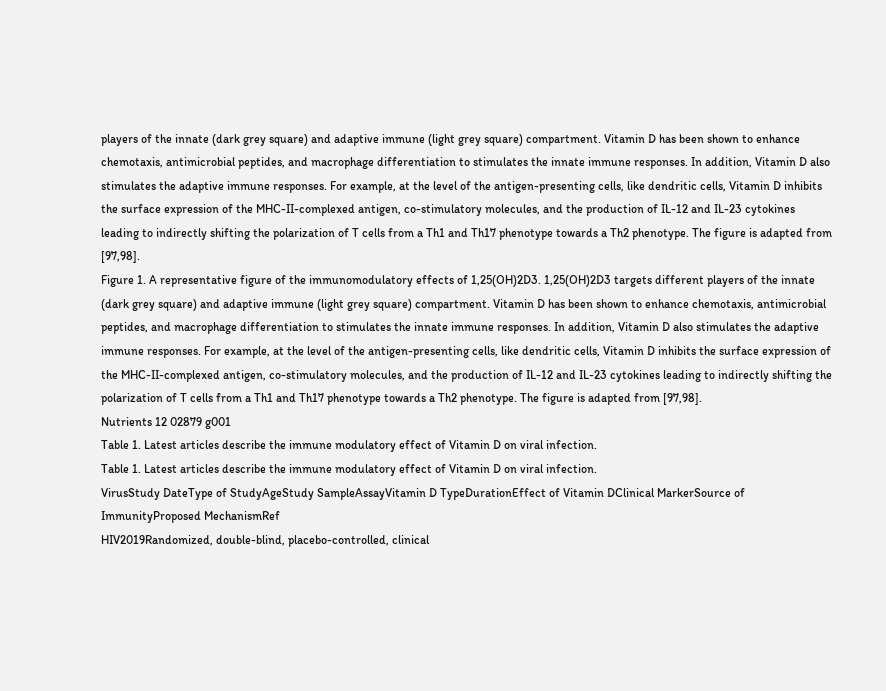players of the innate (dark grey square) and adaptive immune (light grey square) compartment. Vitamin D has been shown to enhance chemotaxis, antimicrobial peptides, and macrophage differentiation to stimulates the innate immune responses. In addition, Vitamin D also stimulates the adaptive immune responses. For example, at the level of the antigen-presenting cells, like dendritic cells, Vitamin D inhibits the surface expression of the MHC-II-complexed antigen, co-stimulatory molecules, and the production of IL-12 and IL-23 cytokines leading to indirectly shifting the polarization of T cells from a Th1 and Th17 phenotype towards a Th2 phenotype. The figure is adapted from [97,98].
Figure 1. A representative figure of the immunomodulatory effects of 1,25(OH)2D3. 1,25(OH)2D3 targets different players of the innate (dark grey square) and adaptive immune (light grey square) compartment. Vitamin D has been shown to enhance chemotaxis, antimicrobial peptides, and macrophage differentiation to stimulates the innate immune responses. In addition, Vitamin D also stimulates the adaptive immune responses. For example, at the level of the antigen-presenting cells, like dendritic cells, Vitamin D inhibits the surface expression of the MHC-II-complexed antigen, co-stimulatory molecules, and the production of IL-12 and IL-23 cytokines leading to indirectly shifting the polarization of T cells from a Th1 and Th17 phenotype towards a Th2 phenotype. The figure is adapted from [97,98].
Nutrients 12 02879 g001
Table 1. Latest articles describe the immune modulatory effect of Vitamin D on viral infection.
Table 1. Latest articles describe the immune modulatory effect of Vitamin D on viral infection.
VirusStudy DateType of StudyAgeStudy SampleAssayVitamin D TypeDurationEffect of Vitamin DClinical MarkerSource of ImmunityProposed MechanismRef
HIV2019Randomized, double-blind, placebo-controlled, clinical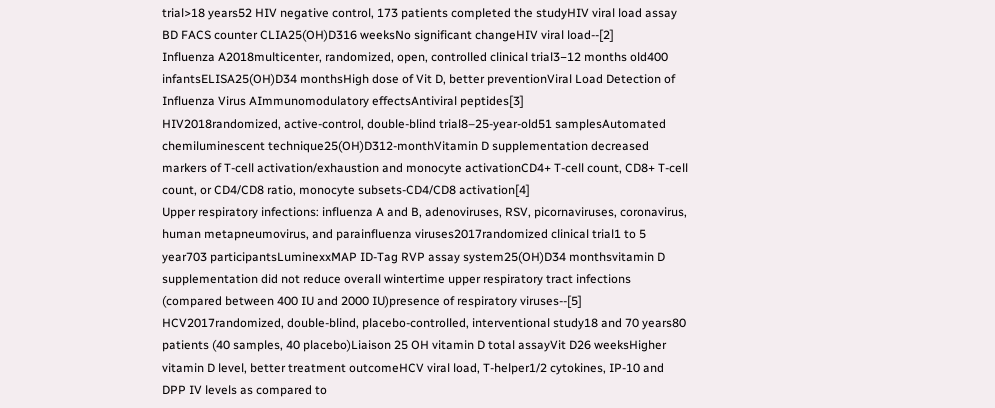trial>18 years52 HIV negative control, 173 patients completed the studyHIV viral load assay BD FACS counter CLIA25(OH)D316 weeksNo significant changeHIV viral load--[2]
Influenza A2018multicenter, randomized, open, controlled clinical trial3−12 months old400 infantsELISA25(OH)D34 monthsHigh dose of Vit D, better preventionViral Load Detection of Influenza Virus AImmunomodulatory effectsAntiviral peptides[3]
HIV2018randomized, active-control, double-blind trial8–25-year-old51 samplesAutomated chemiluminescent technique25(OH)D312-monthVitamin D supplementation decreased markers of T-cell activation/exhaustion and monocyte activationCD4+ T-cell count, CD8+ T-cell count, or CD4/CD8 ratio, monocyte subsets-CD4/CD8 activation[4]
Upper respiratory infections: influenza A and B, adenoviruses, RSV, picornaviruses, coronavirus, human metapneumovirus, and parainfluenza viruses2017randomized clinical trial1 to 5 year703 participantsLuminexxMAP ID-Tag RVP assay system25(OH)D34 monthsvitamin D supplementation did not reduce overall wintertime upper respiratory tract infections (compared between 400 IU and 2000 IU)presence of respiratory viruses--[5]
HCV2017randomized, double-blind, placebo-controlled, interventional study18 and 70 years80 patients (40 samples, 40 placebo)Liaison 25 OH vitamin D total assayVit D26 weeksHigher vitamin D level, better treatment outcomeHCV viral load, T-helper1/2 cytokines, IP-10 and DPP IV levels as compared to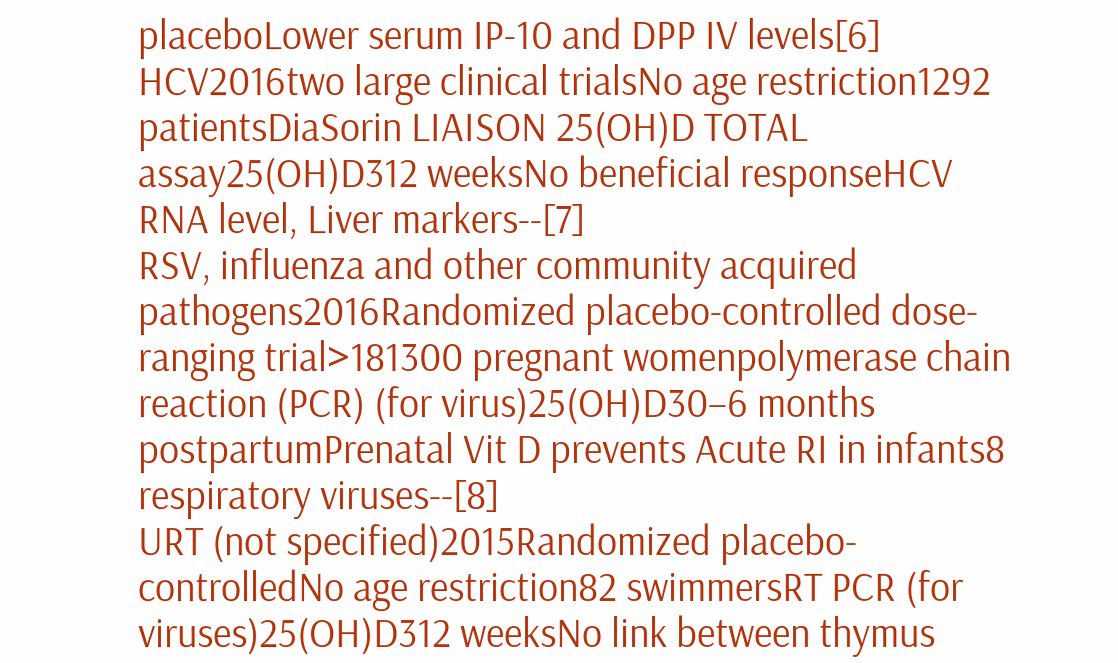placeboLower serum IP-10 and DPP IV levels[6]
HCV2016two large clinical trialsNo age restriction1292 patientsDiaSorin LIAISON 25(OH)D TOTAL assay25(OH)D312 weeksNo beneficial responseHCV RNA level, Liver markers--[7]
RSV, influenza and other community acquired pathogens2016Randomized placebo-controlled dose-ranging trial>181300 pregnant womenpolymerase chain reaction (PCR) (for virus)25(OH)D30–6 months postpartumPrenatal Vit D prevents Acute RI in infants8 respiratory viruses--[8]
URT (not specified)2015Randomized placebo-controlledNo age restriction82 swimmersRT PCR (for viruses)25(OH)D312 weeksNo link between thymus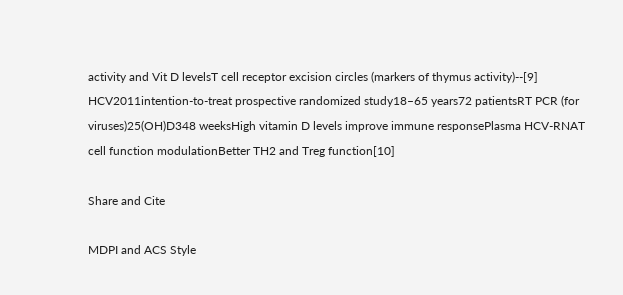activity and Vit D levelsT cell receptor excision circles (markers of thymus activity)--[9]
HCV2011intention-to-treat prospective randomized study18–65 years72 patientsRT PCR (for viruses)25(OH)D348 weeksHigh vitamin D levels improve immune responsePlasma HCV-RNAT cell function modulationBetter TH2 and Treg function[10]

Share and Cite

MDPI and ACS Style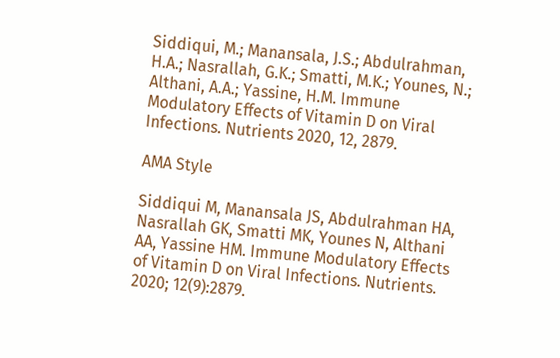Siddiqui, M.; Manansala, J.S.; Abdulrahman, H.A.; Nasrallah, G.K.; Smatti, M.K.; Younes, N.; Althani, A.A.; Yassine, H.M. Immune Modulatory Effects of Vitamin D on Viral Infections. Nutrients 2020, 12, 2879.

AMA Style

Siddiqui M, Manansala JS, Abdulrahman HA, Nasrallah GK, Smatti MK, Younes N, Althani AA, Yassine HM. Immune Modulatory Effects of Vitamin D on Viral Infections. Nutrients. 2020; 12(9):2879.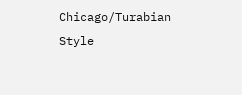Chicago/Turabian Style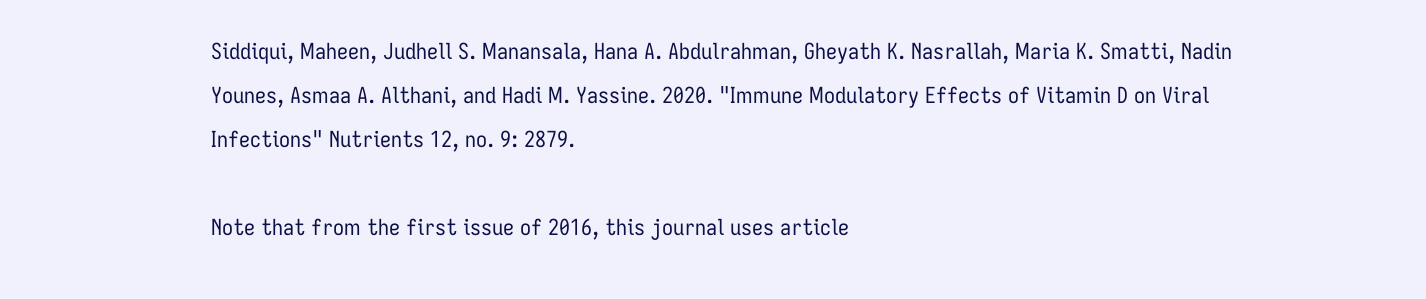Siddiqui, Maheen, Judhell S. Manansala, Hana A. Abdulrahman, Gheyath K. Nasrallah, Maria K. Smatti, Nadin Younes, Asmaa A. Althani, and Hadi M. Yassine. 2020. "Immune Modulatory Effects of Vitamin D on Viral Infections" Nutrients 12, no. 9: 2879.

Note that from the first issue of 2016, this journal uses article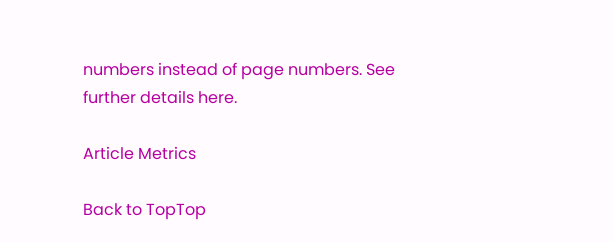numbers instead of page numbers. See further details here.

Article Metrics

Back to TopTop